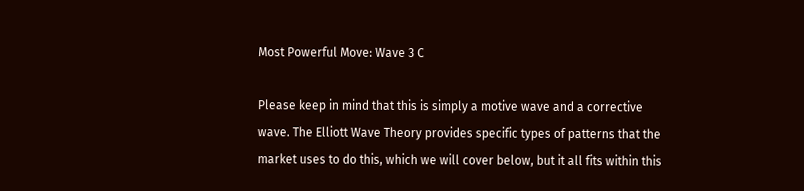Most Powerful Move: Wave 3 C

Please keep in mind that this is simply a motive wave and a corrective wave. The Elliott Wave Theory provides specific types of patterns that the market uses to do this, which we will cover below, but it all fits within this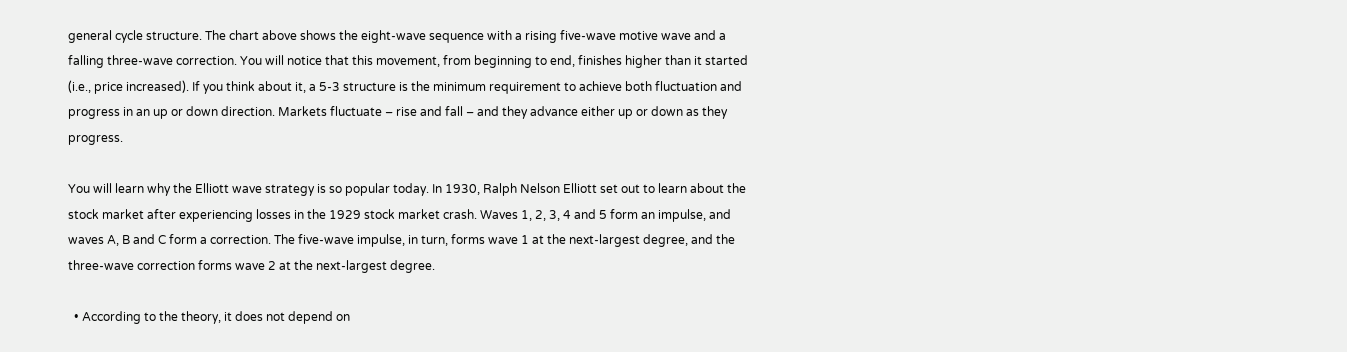general cycle structure. The chart above shows the eight-wave sequence with a rising five-wave motive wave and a falling three-wave correction. You will notice that this movement, from beginning to end, finishes higher than it started (i.e., price increased). If you think about it, a 5-3 structure is the minimum requirement to achieve both fluctuation and progress in an up or down direction. Markets fluctuate – rise and fall – and they advance either up or down as they progress.

You will learn why the Elliott wave strategy is so popular today. In 1930, Ralph Nelson Elliott set out to learn about the stock market after experiencing losses in the 1929 stock market crash. Waves 1, 2, 3, 4 and 5 form an impulse, and waves A, B and C form a correction. The five-wave impulse, in turn, forms wave 1 at the next-largest degree, and the three-wave correction forms wave 2 at the next-largest degree.

  • According to the theory, it does not depend on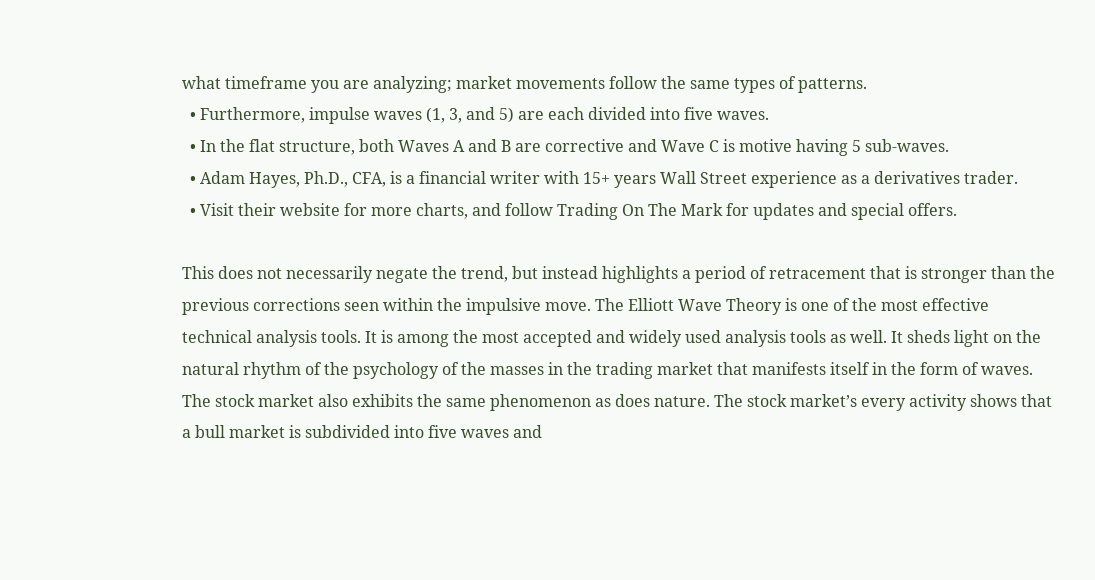what timeframe you are analyzing; market movements follow the same types of patterns.
  • Furthermore, impulse waves (1, 3, and 5) are each divided into five waves.
  • In the flat structure, both Waves A and B are corrective and Wave C is motive having 5 sub-waves.
  • Adam Hayes, Ph.D., CFA, is a financial writer with 15+ years Wall Street experience as a derivatives trader.
  • Visit their website for more charts, and follow Trading On The Mark for updates and special offers.

This does not necessarily negate the trend, but instead highlights a period of retracement that is stronger than the previous corrections seen within the impulsive move. The Elliott Wave Theory is one of the most effective technical analysis tools. It is among the most accepted and widely used analysis tools as well. It sheds light on the natural rhythm of the psychology of the masses in the trading market that manifests itself in the form of waves. The stock market also exhibits the same phenomenon as does nature. The stock market’s every activity shows that a bull market is subdivided into five waves and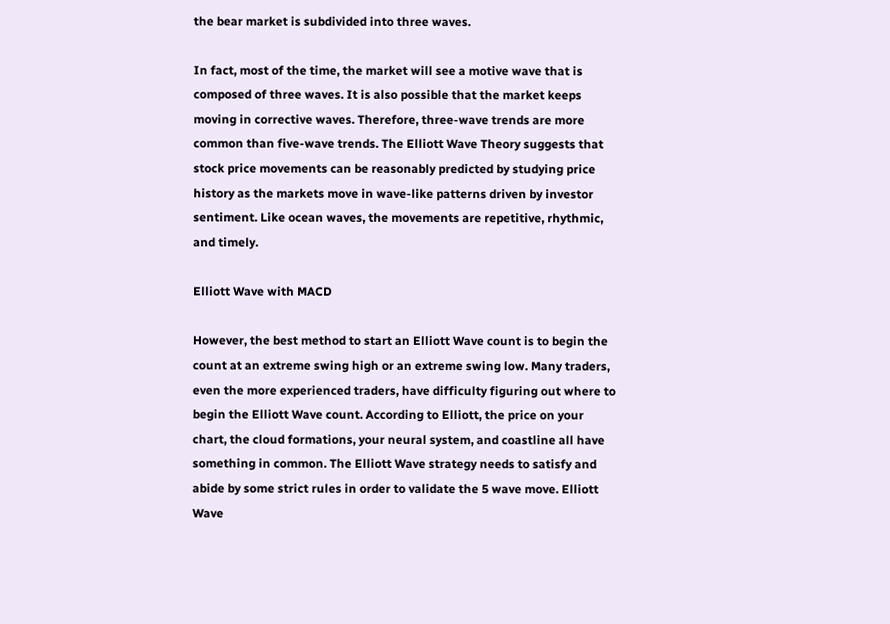the bear market is subdivided into three waves.

In fact, most of the time, the market will see a motive wave that is composed of three waves. It is also possible that the market keeps moving in corrective waves. Therefore, three-wave trends are more common than five-wave trends. The Elliott Wave Theory suggests that stock price movements can be reasonably predicted by studying price history as the markets move in wave-like patterns driven by investor sentiment. Like ocean waves, the movements are repetitive, rhythmic, and timely.

Elliott Wave with MACD

However, the best method to start an Elliott Wave count is to begin the count at an extreme swing high or an extreme swing low. Many traders, even the more experienced traders, have difficulty figuring out where to begin the Elliott Wave count. According to Elliott, the price on your chart, the cloud formations, your neural system, and coastline all have something in common. The Elliott Wave strategy needs to satisfy and abide by some strict rules in order to validate the 5 wave move. Elliott Wave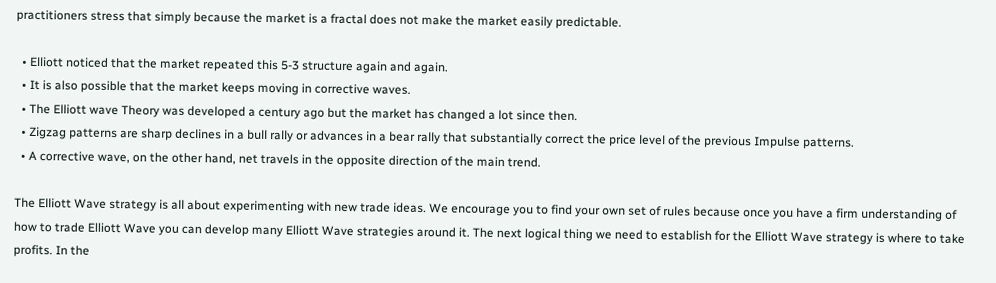practitioners stress that simply because the market is a fractal does not make the market easily predictable.

  • Elliott noticed that the market repeated this 5-3 structure again and again.
  • It is also possible that the market keeps moving in corrective waves.
  • The Elliott wave Theory was developed a century ago but the market has changed a lot since then.
  • Zigzag patterns are sharp declines in a bull rally or advances in a bear rally that substantially correct the price level of the previous Impulse patterns.
  • A corrective wave, on the other hand, net travels in the opposite direction of the main trend.

The Elliott Wave strategy is all about experimenting with new trade ideas. We encourage you to find your own set of rules because once you have a firm understanding of how to trade Elliott Wave you can develop many Elliott Wave strategies around it. The next logical thing we need to establish for the Elliott Wave strategy is where to take profits. In the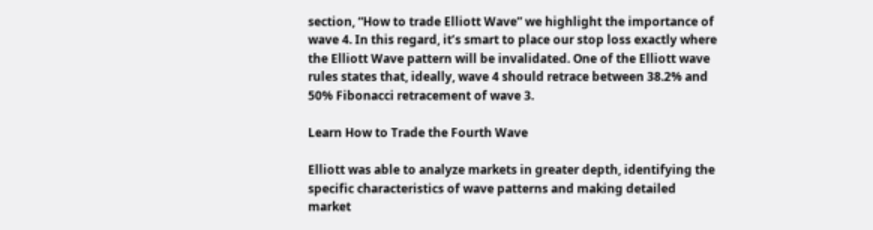section, “How to trade Elliott Wave” we highlight the importance of wave 4. In this regard, it’s smart to place our stop loss exactly where the Elliott Wave pattern will be invalidated. One of the Elliott wave rules states that, ideally, wave 4 should retrace between 38.2% and 50% Fibonacci retracement of wave 3.

Learn How to Trade the Fourth Wave

Elliott was able to analyze markets in greater depth, identifying the specific characteristics of wave patterns and making detailed market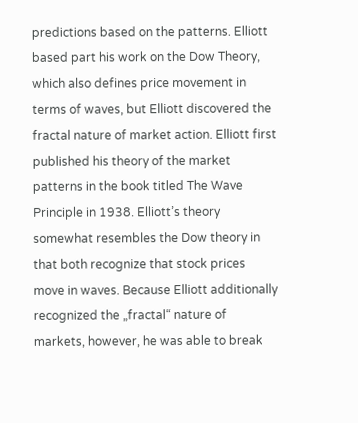predictions based on the patterns. Elliott based part his work on the Dow Theory, which also defines price movement in terms of waves, but Elliott discovered the fractal nature of market action. Elliott first published his theory of the market patterns in the book titled The Wave Principle in 1938. Elliott’s theory somewhat resembles the Dow theory in that both recognize that stock prices move in waves. Because Elliott additionally recognized the „fractal“ nature of markets, however, he was able to break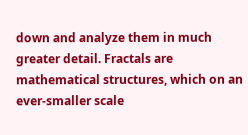down and analyze them in much greater detail. Fractals are mathematical structures, which on an ever-smaller scale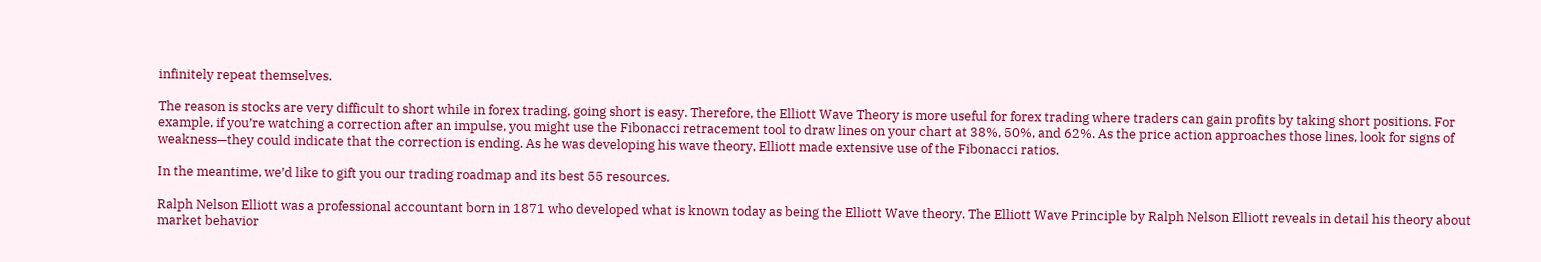infinitely repeat themselves.

The reason is stocks are very difficult to short while in forex trading, going short is easy. Therefore, the Elliott Wave Theory is more useful for forex trading where traders can gain profits by taking short positions. For example, if you’re watching a correction after an impulse, you might use the Fibonacci retracement tool to draw lines on your chart at 38%, 50%, and 62%. As the price action approaches those lines, look for signs of weakness—they could indicate that the correction is ending. As he was developing his wave theory, Elliott made extensive use of the Fibonacci ratios.

In the meantime, we’d like to gift you our trading roadmap and its best 55 resources.

Ralph Nelson Elliott was a professional accountant born in 1871 who developed what is known today as being the Elliott Wave theory. The Elliott Wave Principle by Ralph Nelson Elliott reveals in detail his theory about market behavior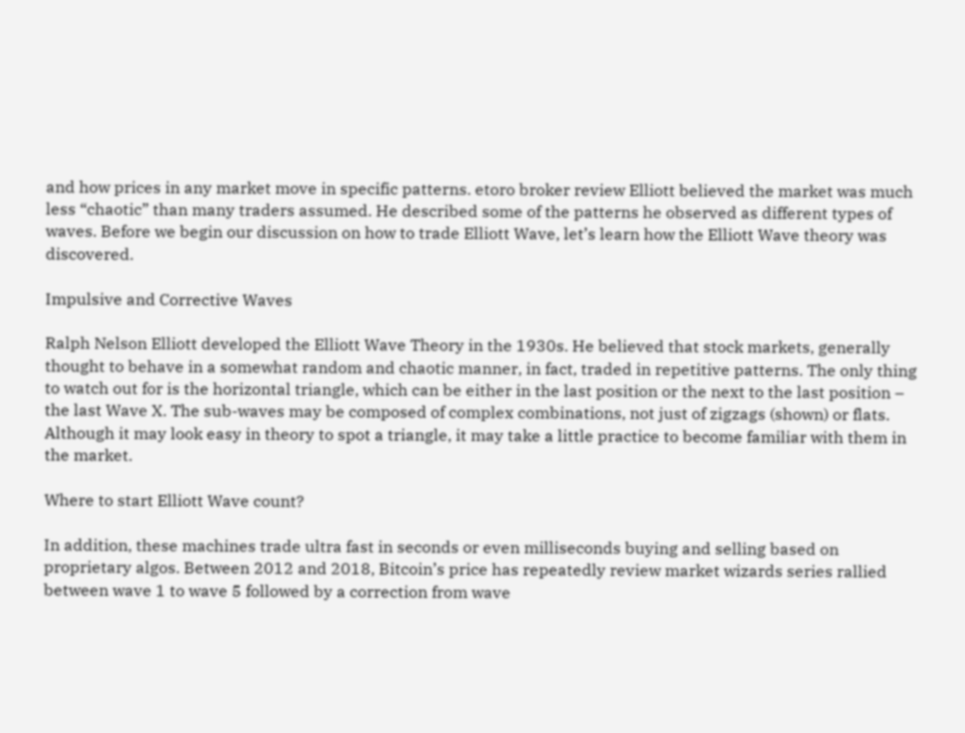and how prices in any market move in specific patterns. etoro broker review Elliott believed the market was much less “chaotic” than many traders assumed. He described some of the patterns he observed as different types of waves. Before we begin our discussion on how to trade Elliott Wave, let’s learn how the Elliott Wave theory was discovered.

Impulsive and Corrective Waves

Ralph Nelson Elliott developed the Elliott Wave Theory in the 1930s. He believed that stock markets, generally thought to behave in a somewhat random and chaotic manner, in fact, traded in repetitive patterns. The only thing to watch out for is the horizontal triangle, which can be either in the last position or the next to the last position – the last Wave X. The sub-waves may be composed of complex combinations, not just of zigzags (shown) or flats. Although it may look easy in theory to spot a triangle, it may take a little practice to become familiar with them in the market.

Where to start Elliott Wave count?

In addition, these machines trade ultra fast in seconds or even milliseconds buying and selling based on proprietary algos. Between 2012 and 2018, Bitcoin’s price has repeatedly review market wizards series rallied between wave 1 to wave 5 followed by a correction from wave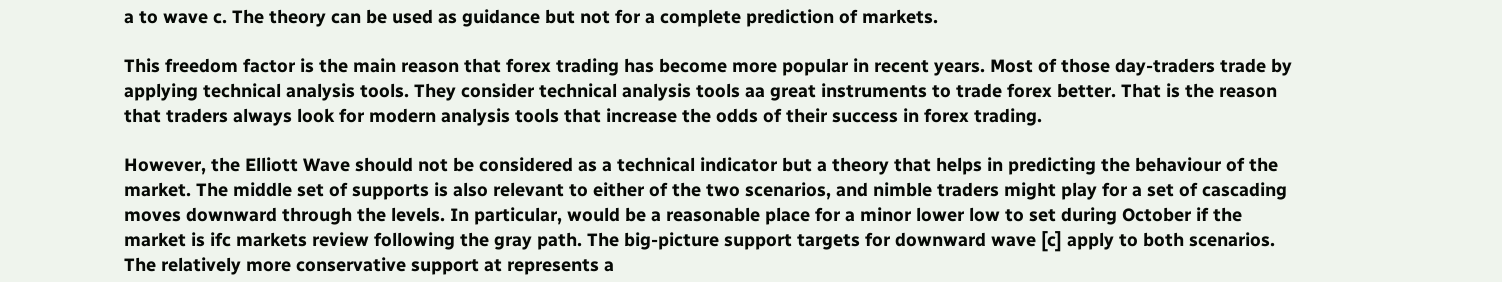a to wave c. The theory can be used as guidance but not for a complete prediction of markets.

This freedom factor is the main reason that forex trading has become more popular in recent years. Most of those day-traders trade by applying technical analysis tools. They consider technical analysis tools aa great instruments to trade forex better. That is the reason that traders always look for modern analysis tools that increase the odds of their success in forex trading.

However, the Elliott Wave should not be considered as a technical indicator but a theory that helps in predicting the behaviour of the market. The middle set of supports is also relevant to either of the two scenarios, and nimble traders might play for a set of cascading moves downward through the levels. In particular, would be a reasonable place for a minor lower low to set during October if the market is ifc markets review following the gray path. The big-picture support targets for downward wave [c] apply to both scenarios. The relatively more conservative support at represents a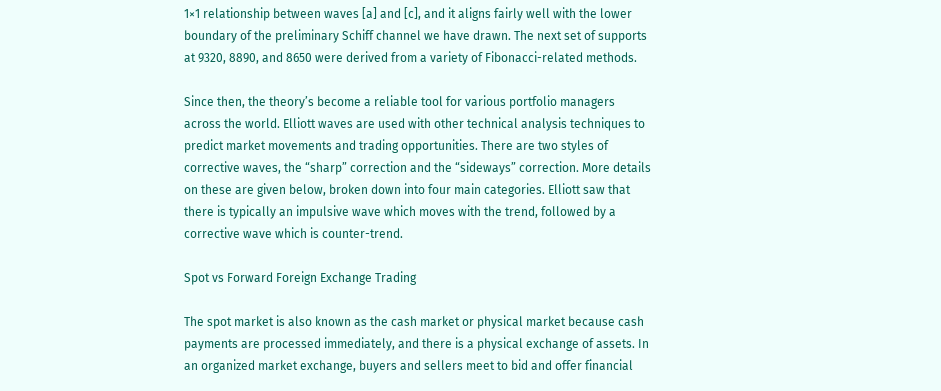1×1 relationship between waves [a] and [c], and it aligns fairly well with the lower boundary of the preliminary Schiff channel we have drawn. The next set of supports at 9320, 8890, and 8650 were derived from a variety of Fibonacci-related methods.

Since then, the theory’s become a reliable tool for various portfolio managers across the world. Elliott waves are used with other technical analysis techniques to predict market movements and trading opportunities. There are two styles of corrective waves, the “sharp” correction and the “sideways” correction. More details on these are given below, broken down into four main categories. Elliott saw that there is typically an impulsive wave which moves with the trend, followed by a corrective wave which is counter-trend.

Spot vs Forward Foreign Exchange Trading

The spot market is also known as the cash market or physical market because cash payments are processed immediately, and there is a physical exchange of assets. In an organized market exchange, buyers and sellers meet to bid and offer financial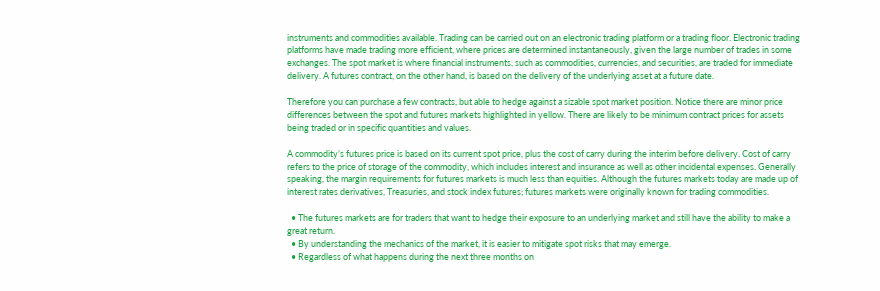instruments and commodities available. Trading can be carried out on an electronic trading platform or a trading floor. Electronic trading platforms have made trading more efficient, where prices are determined instantaneously, given the large number of trades in some exchanges. The spot market is where financial instruments, such as commodities, currencies, and securities, are traded for immediate delivery. A futures contract, on the other hand, is based on the delivery of the underlying asset at a future date.

Therefore you can purchase a few contracts, but able to hedge against a sizable spot market position. Notice there are minor price differences between the spot and futures markets highlighted in yellow. There are likely to be minimum contract prices for assets being traded or in specific quantities and values.

A commodity’s futures price is based on its current spot price, plus the cost of carry during the interim before delivery. Cost of carry refers to the price of storage of the commodity, which includes interest and insurance as well as other incidental expenses. Generally speaking, the margin requirements for futures markets is much less than equities. Although the futures markets today are made up of interest rates derivatives, Treasuries, and stock index futures; futures markets were originally known for trading commodities.

  • The futures markets are for traders that want to hedge their exposure to an underlying market and still have the ability to make a great return.
  • By understanding the mechanics of the market, it is easier to mitigate spot risks that may emerge.
  • Regardless of what happens during the next three months on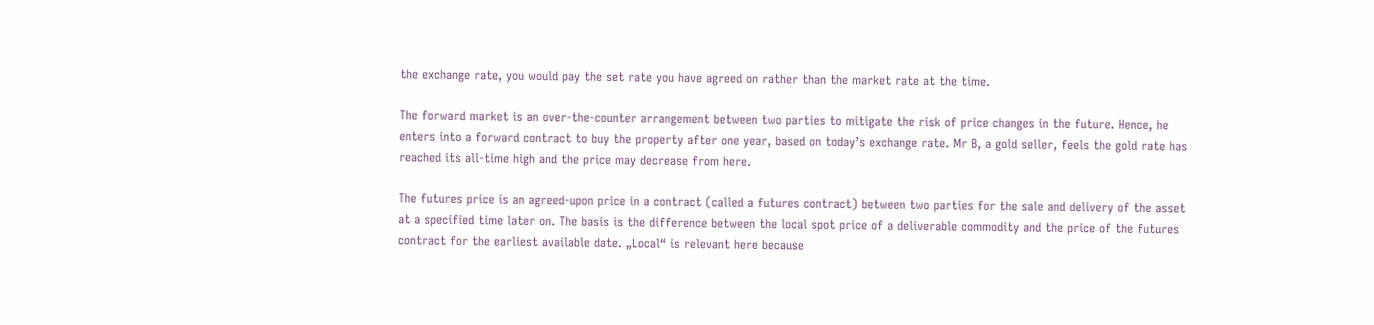the exchange rate, you would pay the set rate you have agreed on rather than the market rate at the time.

The forward market is an over-the-counter arrangement between two parties to mitigate the risk of price changes in the future. Hence, he enters into a forward contract to buy the property after one year, based on today’s exchange rate. Mr B, a gold seller, feels the gold rate has reached its all-time high and the price may decrease from here.

The futures price is an agreed-upon price in a contract (called a futures contract) between two parties for the sale and delivery of the asset at a specified time later on. The basis is the difference between the local spot price of a deliverable commodity and the price of the futures contract for the earliest available date. „Local“ is relevant here because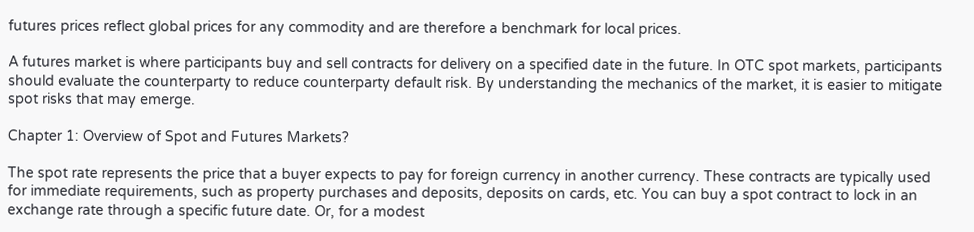futures prices reflect global prices for any commodity and are therefore a benchmark for local prices.

A futures market is where participants buy and sell contracts for delivery on a specified date in the future. In OTC spot markets, participants should evaluate the counterparty to reduce counterparty default risk. By understanding the mechanics of the market, it is easier to mitigate spot risks that may emerge.

Chapter 1: Overview of Spot and Futures Markets?

The spot rate represents the price that a buyer expects to pay for foreign currency in another currency. These contracts are typically used for immediate requirements, such as property purchases and deposits, deposits on cards, etc. You can buy a spot contract to lock in an exchange rate through a specific future date. Or, for a modest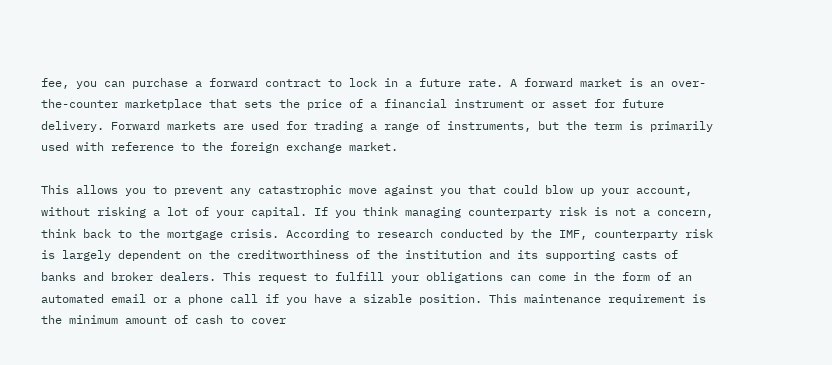fee, you can purchase a forward contract to lock in a future rate. A forward market is an over-the-counter marketplace that sets the price of a financial instrument or asset for future delivery. Forward markets are used for trading a range of instruments, but the term is primarily used with reference to the foreign exchange market.

This allows you to prevent any catastrophic move against you that could blow up your account, without risking a lot of your capital. If you think managing counterparty risk is not a concern, think back to the mortgage crisis. According to research conducted by the IMF, counterparty risk is largely dependent on the creditworthiness of the institution and its supporting casts of banks and broker dealers. This request to fulfill your obligations can come in the form of an automated email or a phone call if you have a sizable position. This maintenance requirement is the minimum amount of cash to cover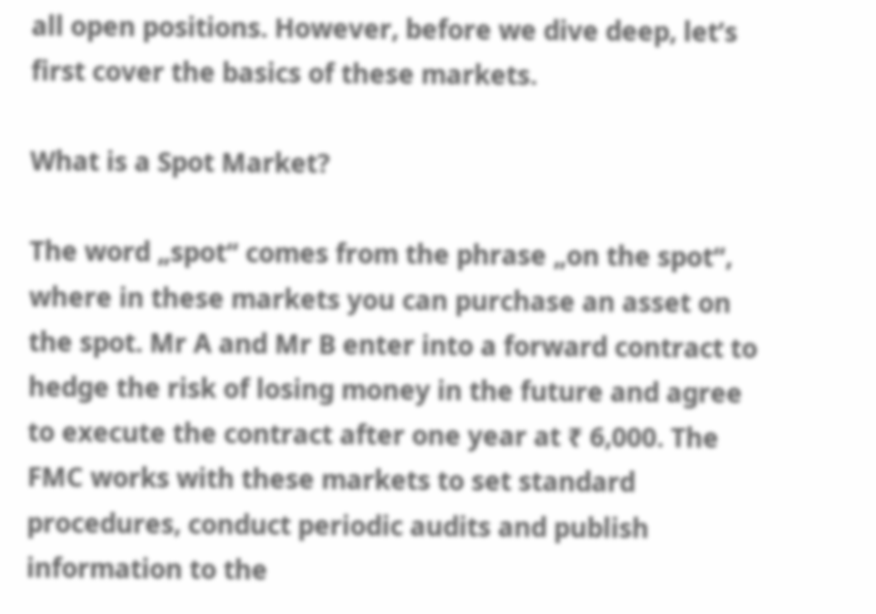all open positions. However, before we dive deep, let’s first cover the basics of these markets.

What is a Spot Market?

The word „spot“ comes from the phrase „on the spot“, where in these markets you can purchase an asset on the spot. Mr A and Mr B enter into a forward contract to hedge the risk of losing money in the future and agree to execute the contract after one year at ₹ 6,000. The FMC works with these markets to set standard procedures, conduct periodic audits and publish information to the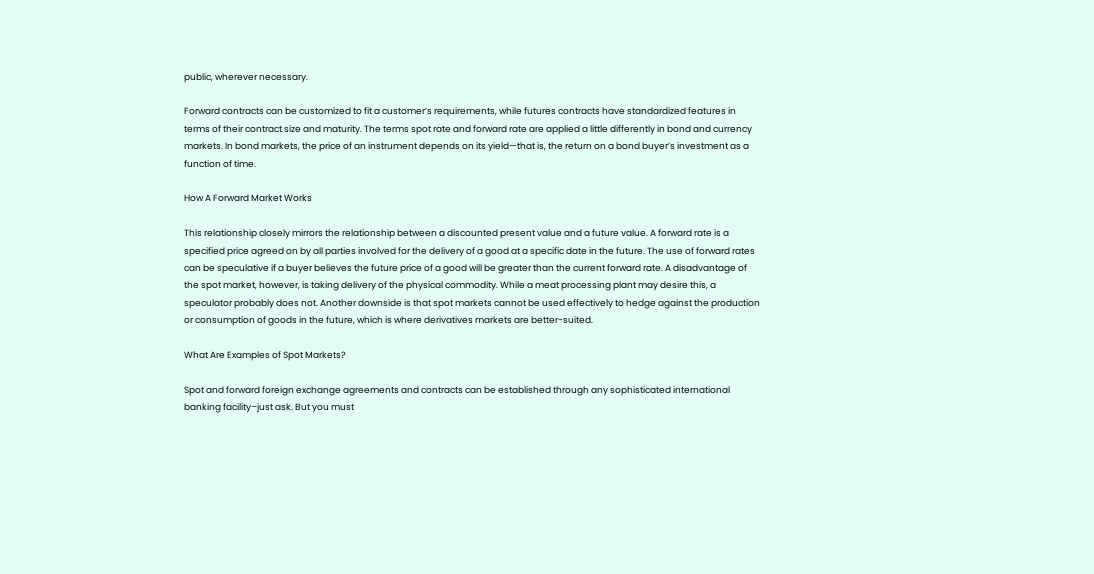public, wherever necessary.

Forward contracts can be customized to fit a customer’s requirements, while futures contracts have standardized features in terms of their contract size and maturity. The terms spot rate and forward rate are applied a little differently in bond and currency markets. In bond markets, the price of an instrument depends on its yield—that is, the return on a bond buyer’s investment as a function of time.

How A Forward Market Works

This relationship closely mirrors the relationship between a discounted present value and a future value. A forward rate is a specified price agreed on by all parties involved for the delivery of a good at a specific date in the future. The use of forward rates can be speculative if a buyer believes the future price of a good will be greater than the current forward rate. A disadvantage of the spot market, however, is taking delivery of the physical commodity. While a meat processing plant may desire this, a speculator probably does not. Another downside is that spot markets cannot be used effectively to hedge against the production or consumption of goods in the future, which is where derivatives markets are better-suited.

What Are Examples of Spot Markets?

Spot and forward foreign exchange agreements and contracts can be established through any sophisticated international banking facility–just ask. But you must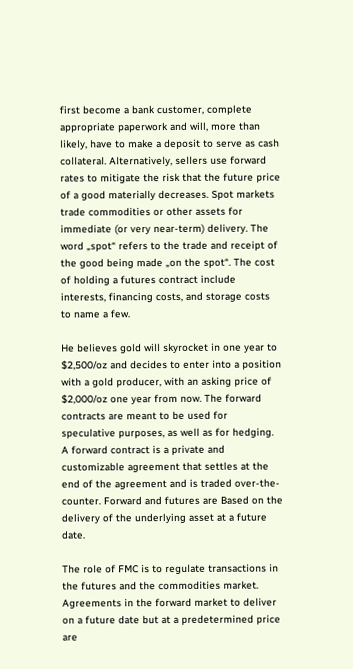first become a bank customer, complete appropriate paperwork and will, more than likely, have to make a deposit to serve as cash collateral. Alternatively, sellers use forward rates to mitigate the risk that the future price of a good materially decreases. Spot markets trade commodities or other assets for immediate (or very near-term) delivery. The word „spot“ refers to the trade and receipt of the good being made „on the spot“. The cost of holding a futures contract include interests, financing costs, and storage costs to name a few.

He believes gold will skyrocket in one year to $2,500/oz and decides to enter into a position with a gold producer, with an asking price of $2,000/oz one year from now. The forward contracts are meant to be used for speculative purposes, as well as for hedging. A forward contract is a private and customizable agreement that settles at the end of the agreement and is traded over-the-counter. Forward and futures are Based on the delivery of the underlying asset at a future date.

The role of FMC is to regulate transactions in the futures and the commodities market. Agreements in the forward market to deliver on a future date but at a predetermined price are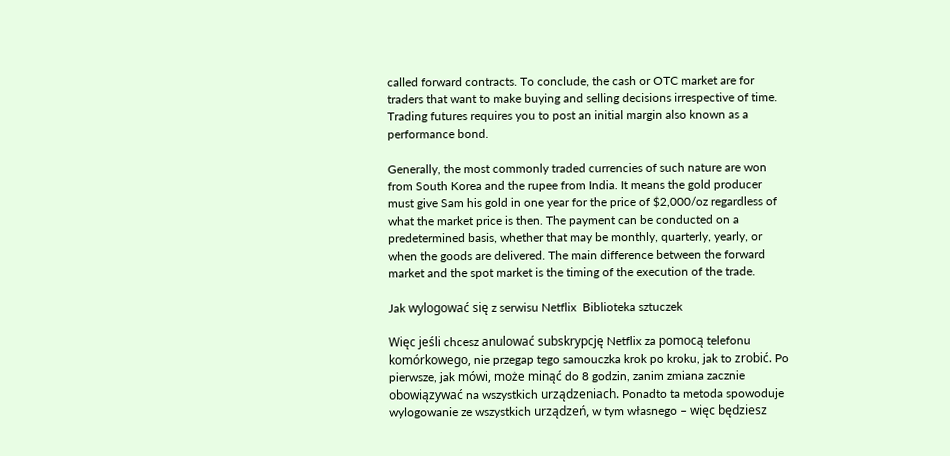called forward contracts. To conclude, the cash or OTC market are for traders that want to make buying and selling decisions irrespective of time. Trading futures requires you to post an initial margin also known as a performance bond.

Generally, the most commonly traded currencies of such nature are won from South Korea and the rupee from India. It means the gold producer must give Sam his gold in one year for the price of $2,000/oz regardless of what the market price is then. The payment can be conducted on a predetermined basis, whether that may be monthly, quarterly, yearly, or when the goods are delivered. The main difference between the forward market and the spot market is the timing of the execution of the trade.

Jak wylogować się z serwisu Netflix  Biblioteka sztuczek

Więc jeśli chcesz anulować subskrypcję Netflix za pomocą telefonu komórkowego, nie przegap tego samouczka krok po kroku, jak to zrobić. Po pierwsze, jak mówi, może minąć do 8 godzin, zanim zmiana zacznie obowiązywać na wszystkich urządzeniach. Ponadto ta metoda spowoduje wylogowanie ze wszystkich urządzeń, w tym własnego – więc będziesz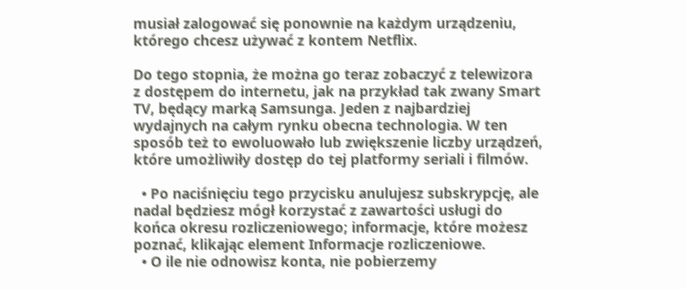musiał zalogować się ponownie na każdym urządzeniu, którego chcesz używać z kontem Netflix.

Do tego stopnia, że można go teraz zobaczyć z telewizora z dostępem do internetu, jak na przykład tak zwany Smart TV, będący marką Samsunga. Jeden z najbardziej wydajnych na całym rynku obecna technologia. W ten sposób też to ewoluowało lub zwiększenie liczby urządzeń, które umożliwiły dostęp do tej platformy seriali i filmów.

  • Po naciśnięciu tego przycisku anulujesz subskrypcję, ale nadal będziesz mógł korzystać z zawartości usługi do końca okresu rozliczeniowego; informacje, które możesz poznać, klikając element Informacje rozliczeniowe.
  • O ile nie odnowisz konta, nie pobierzemy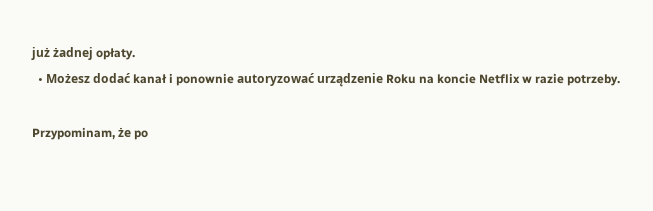już żadnej opłaty.
  • Możesz dodać kanał i ponownie autoryzować urządzenie Roku na koncie Netflix w razie potrzeby.

Przypominam, że po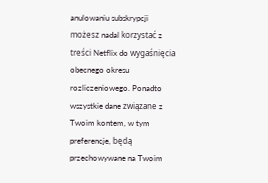anulowaniu subskrypcji możesz nadal korzystać z treści Netflix do wygaśnięcia obecnego okresu rozliczeniowego. Ponadto wszystkie dane związane z Twoim kontem, w tym preferencje, będą przechowywane na Twoim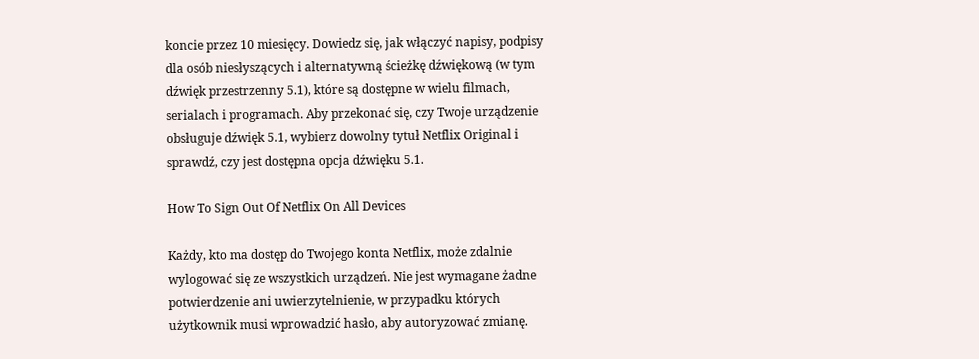koncie przez 10 miesięcy. Dowiedz się, jak włączyć napisy, podpisy dla osób niesłyszących i alternatywną ścieżkę dźwiękową (w tym dźwięk przestrzenny 5.1), które są dostępne w wielu filmach, serialach i programach. Aby przekonać się, czy Twoje urządzenie obsługuje dźwięk 5.1, wybierz dowolny tytuł Netflix Original i sprawdź, czy jest dostępna opcja dźwięku 5.1.

How To Sign Out Of Netflix On All Devices

Każdy, kto ma dostęp do Twojego konta Netflix, może zdalnie wylogować się ze wszystkich urządzeń. Nie jest wymagane żadne potwierdzenie ani uwierzytelnienie, w przypadku których użytkownik musi wprowadzić hasło, aby autoryzować zmianę.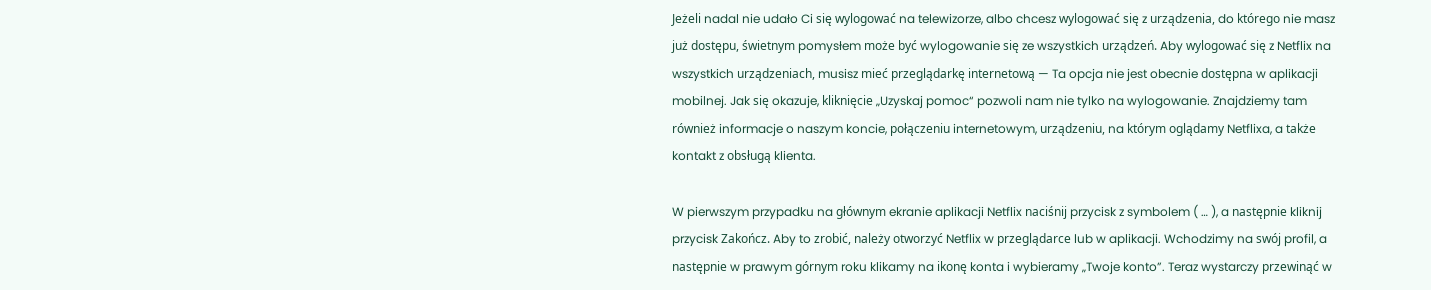Jeżeli nadal nie udało Ci się wylogować na telewizorze, albo chcesz wylogować się z urządzenia, do którego nie masz już dostępu, świetnym pomysłem może być wylogowanie się ze wszystkich urządzeń. Aby wylogować się z Netflix na wszystkich urządzeniach, musisz mieć przeglądarkę internetową — Ta opcja nie jest obecnie dostępna w aplikacji mobilnej. Jak się okazuje, kliknięcie „Uzyskaj pomoc“ pozwoli nam nie tylko na wylogowanie. Znajdziemy tam również informacje o naszym koncie, połączeniu internetowym, urządzeniu, na którym oglądamy Netflixa, a także kontakt z obsługą klienta.

W pierwszym przypadku na głównym ekranie aplikacji Netflix naciśnij przycisk z symbolem ( … ), a następnie kliknij przycisk Zakończ. Aby to zrobić, należy otworzyć Netflix w przeglądarce lub w aplikacji. Wchodzimy na swój profil, a następnie w prawym górnym roku klikamy na ikonę konta i wybieramy „Twoje konto”. Teraz wystarczy przewinąć w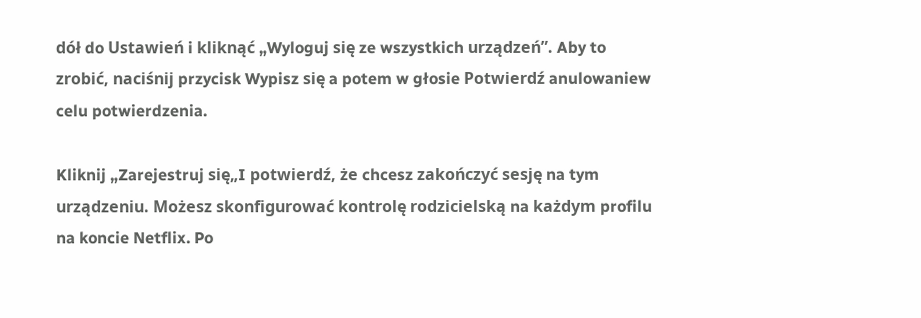dół do Ustawień i kliknąć „Wyloguj się ze wszystkich urządzeń”. Aby to zrobić, naciśnij przycisk Wypisz się a potem w głosie Potwierdź anulowaniew celu potwierdzenia.

Kliknij „Zarejestruj się„I potwierdź, że chcesz zakończyć sesję na tym urządzeniu. Możesz skonfigurować kontrolę rodzicielską na każdym profilu na koncie Netflix. Po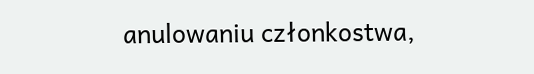anulowaniu członkostwa,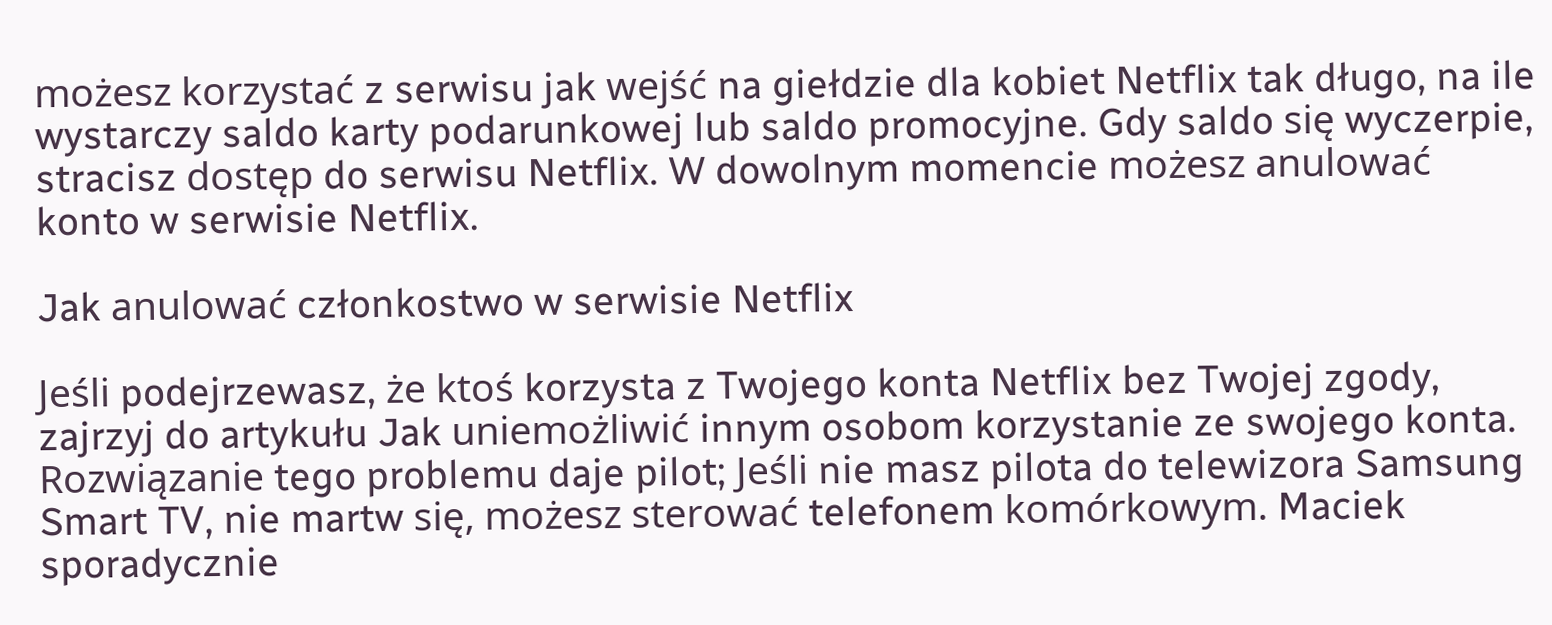możesz korzystać z serwisu jak wejść na giełdzie dla kobiet Netflix tak długo, na ile wystarczy saldo karty podarunkowej lub saldo promocyjne. Gdy saldo się wyczerpie, stracisz dostęp do serwisu Netflix. W dowolnym momencie możesz anulować konto w serwisie Netflix.

Jak anulować członkostwo w serwisie Netflix

Jeśli podejrzewasz, że ktoś korzysta z Twojego konta Netflix bez Twojej zgody, zajrzyj do artykułu Jak uniemożliwić innym osobom korzystanie ze swojego konta. Rozwiązanie tego problemu daje pilot; Jeśli nie masz pilota do telewizora Samsung Smart TV, nie martw się, możesz sterować telefonem komórkowym. Maciek sporadycznie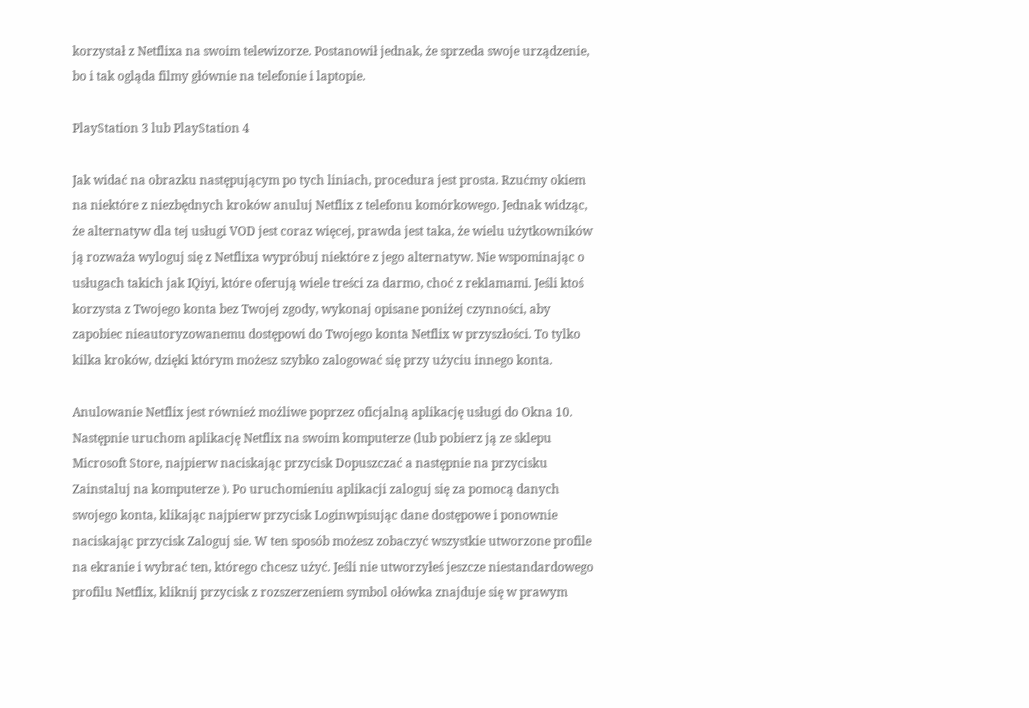korzystał z Netflixa na swoim telewizorze. Postanowił jednak, że sprzeda swoje urządzenie, bo i tak ogląda filmy głównie na telefonie i laptopie.

PlayStation 3 lub PlayStation 4

Jak widać na obrazku następującym po tych liniach, procedura jest prosta. Rzućmy okiem na niektóre z niezbędnych kroków anuluj Netflix z telefonu komórkowego. Jednak widząc, że alternatyw dla tej usługi VOD jest coraz więcej, prawda jest taka, że wielu użytkowników ją rozważa wyloguj się z Netflixa wypróbuj niektóre z jego alternatyw. Nie wspominając o usługach takich jak IQiyi, które oferują wiele treści za darmo, choć z reklamami. Jeśli ktoś korzysta z Twojego konta bez Twojej zgody, wykonaj opisane poniżej czynności, aby zapobiec nieautoryzowanemu dostępowi do Twojego konta Netflix w przyszłości. To tylko kilka kroków, dzięki którym możesz szybko zalogować się przy użyciu innego konta.

Anulowanie Netflix jest również możliwe poprzez oficjalną aplikację usługi do Okna 10. Następnie uruchom aplikację Netflix na swoim komputerze (lub pobierz ją ze sklepu Microsoft Store, najpierw naciskając przycisk Dopuszczać a następnie na przycisku Zainstaluj na komputerze ). Po uruchomieniu aplikacji zaloguj się za pomocą danych swojego konta, klikając najpierw przycisk Loginwpisując dane dostępowe i ponownie naciskając przycisk Zaloguj sie. W ten sposób możesz zobaczyć wszystkie utworzone profile na ekranie i wybrać ten, którego chcesz użyć. Jeśli nie utworzyłeś jeszcze niestandardowego profilu Netflix, kliknij przycisk z rozszerzeniem symbol ołówka znajduje się w prawym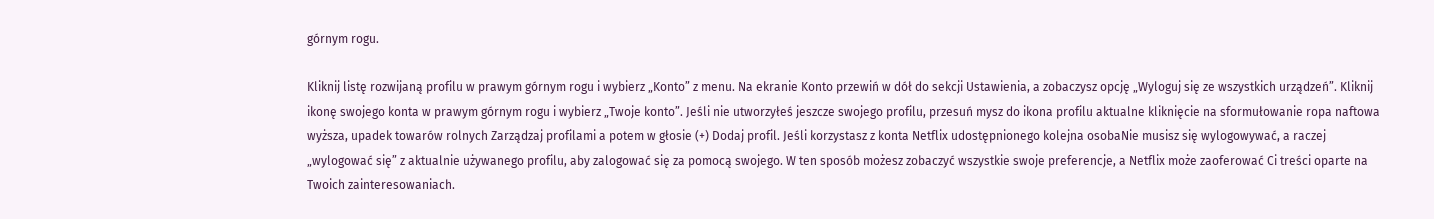górnym rogu.

Kliknij listę rozwijaną profilu w prawym górnym rogu i wybierz „Konto” z menu. Na ekranie Konto przewiń w dół do sekcji Ustawienia, a zobaczysz opcję „Wyloguj się ze wszystkich urządzeń”. Kliknij ikonę swojego konta w prawym górnym rogu i wybierz „Twoje konto”. Jeśli nie utworzyłeś jeszcze swojego profilu, przesuń mysz do ikona profilu aktualne kliknięcie na sformułowanie ropa naftowa wyższa, upadek towarów rolnych Zarządzaj profilami a potem w głosie (+) Dodaj profil. Jeśli korzystasz z konta Netflix udostępnionego kolejna osobaNie musisz się wylogowywać, a raczej „wylogować się” z aktualnie używanego profilu, aby zalogować się za pomocą swojego. W ten sposób możesz zobaczyć wszystkie swoje preferencje, a Netflix może zaoferować Ci treści oparte na Twoich zainteresowaniach.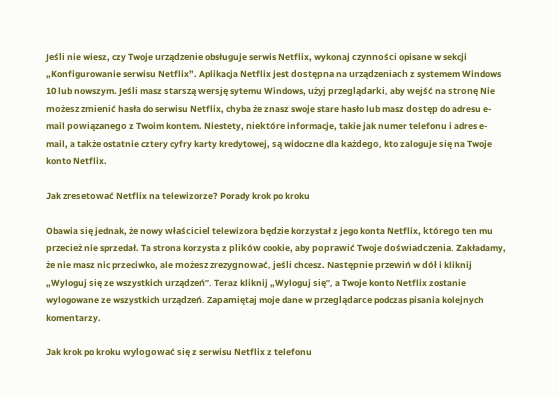Jeśli nie wiesz, czy Twoje urządzenie obsługuje serwis Netflix, wykonaj czynności opisane w sekcji „Konfigurowanie serwisu Netflix”. Aplikacja Netflix jest dostępna na urządzeniach z systemem Windows 10 lub nowszym. Jeśli masz starszą wersję sytemu Windows, użyj przeglądarki, aby wejść na stronę Nie możesz zmienić hasła do serwisu Netflix, chyba że znasz swoje stare hasło lub masz dostęp do adresu e-mail powiązanego z Twoim kontem. Niestety, niektóre informacje, takie jak numer telefonu i adres e-mail, a także ostatnie cztery cyfry karty kredytowej, są widoczne dla każdego, kto zaloguje się na Twoje konto Netflix.

Jak zresetować Netflix na telewizorze? Porady krok po kroku

Obawia się jednak, że nowy właściciel telewizora będzie korzystał z jego konta Netflix, którego ten mu przecież nie sprzedał. Ta strona korzysta z plików cookie, aby poprawić Twoje doświadczenia. Zakładamy, że nie masz nic przeciwko, ale możesz zrezygnować, jeśli chcesz. Następnie przewiń w dół i kliknij „Wyloguj się ze wszystkich urządzeń”. Teraz kliknij „Wyloguj się”, a Twoje konto Netflix zostanie wylogowane ze wszystkich urządzeń. Zapamiętaj moje dane w przeglądarce podczas pisania kolejnych komentarzy.

Jak krok po kroku wylogować się z serwisu Netflix z telefonu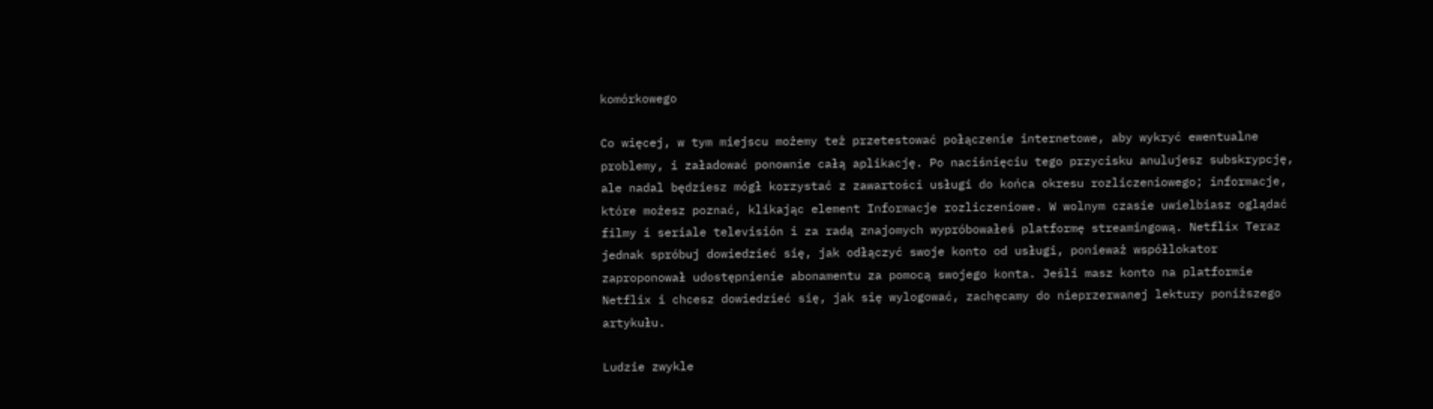komórkowego

Co więcej, w tym miejscu możemy też przetestować połączenie internetowe, aby wykryć ewentualne problemy, i załadować ponownie całą aplikację. Po naciśnięciu tego przycisku anulujesz subskrypcję, ale nadal będziesz mógł korzystać z zawartości usługi do końca okresu rozliczeniowego; informacje, które możesz poznać, klikając element Informacje rozliczeniowe. W wolnym czasie uwielbiasz oglądać filmy i seriale televisión i za radą znajomych wypróbowałeś platformę streamingową. Netflix Teraz jednak spróbuj dowiedzieć się, jak odłączyć swoje konto od usługi, ponieważ współlokator zaproponował udostępnienie abonamentu za pomocą swojego konta. Jeśli masz konto na platformie Netflix i chcesz dowiedzieć się, jak się wylogować, zachęcamy do nieprzerwanej lektury poniższego artykułu.

Ludzie zwykle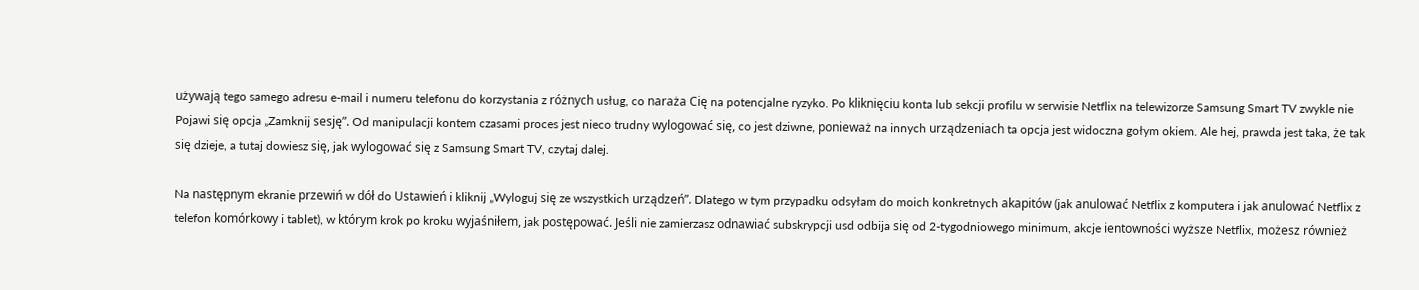używają tego samego adresu e-mail i numeru telefonu do korzystania z różnych usług, co naraża Cię na potencjalne ryzyko. Po kliknięciu konta lub sekcji profilu w serwisie Netflix na telewizorze Samsung Smart TV zwykle nie Pojawi się opcja „Zamknij sesję”. Od manipulacji kontem czasami proces jest nieco trudny wylogować się, co jest dziwne, ponieważ na innych urządzeniach ta opcja jest widoczna gołym okiem. Ale hej, prawda jest taka, że tak się dzieje, a tutaj dowiesz się, jak wylogować się z Samsung Smart TV, czytaj dalej.

Na następnym ekranie przewiń w dół do Ustawień i kliknij „Wyloguj się ze wszystkich urządzeń”. Dlatego w tym przypadku odsyłam do moich konkretnych akapitów (jak anulować Netflix z komputera i jak anulować Netflix z telefon komórkowy i tablet), w którym krok po kroku wyjaśniłem, jak postępować. Jeśli nie zamierzasz odnawiać subskrypcji usd odbija się od 2-tygodniowego minimum, akcje ientowności wyższe Netflix, możesz również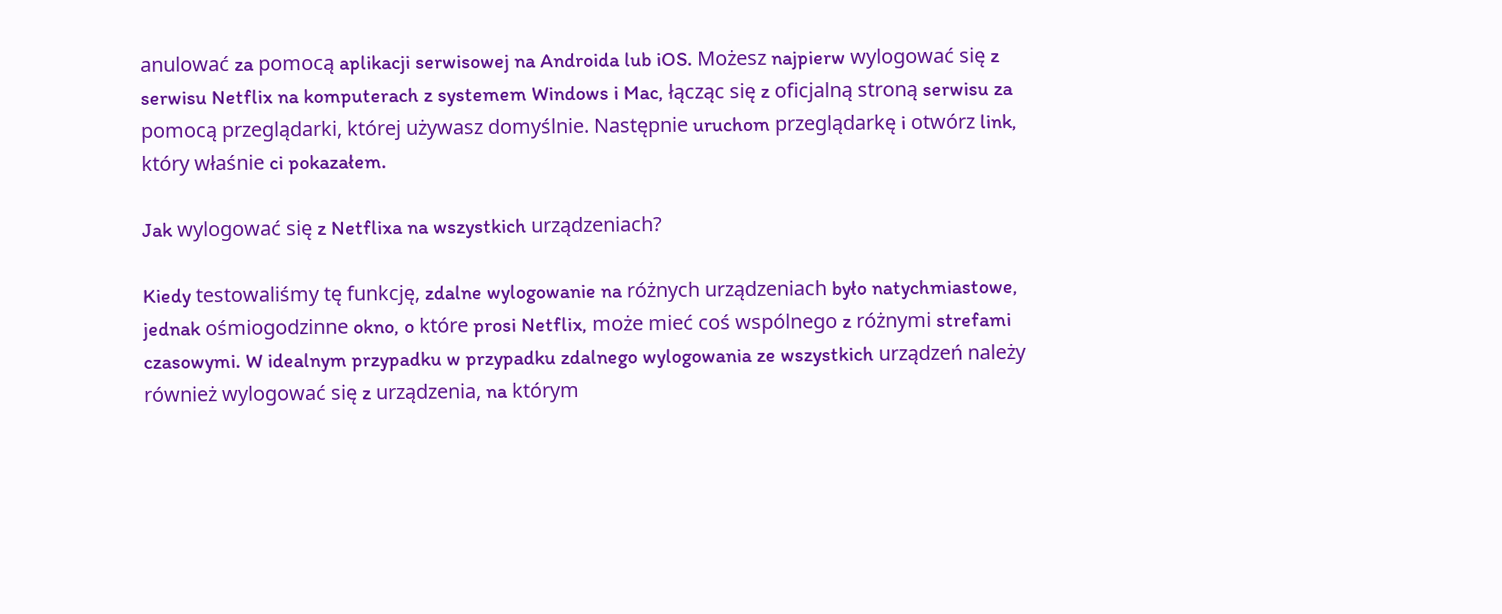anulować za pomocą aplikacji serwisowej na Androida lub iOS. Możesz najpierw wylogować się z serwisu Netflix na komputerach z systemem Windows i Mac, łącząc się z oficjalną stroną serwisu za pomocą przeglądarki, której używasz domyślnie. Następnie uruchom przeglądarkę i otwórz link, który właśnie ci pokazałem.

Jak wylogować się z Netflixa na wszystkich urządzeniach?

Kiedy testowaliśmy tę funkcję, zdalne wylogowanie na różnych urządzeniach było natychmiastowe, jednak ośmiogodzinne okno, o które prosi Netflix, może mieć coś wspólnego z różnymi strefami czasowymi. W idealnym przypadku w przypadku zdalnego wylogowania ze wszystkich urządzeń należy również wylogować się z urządzenia, na którym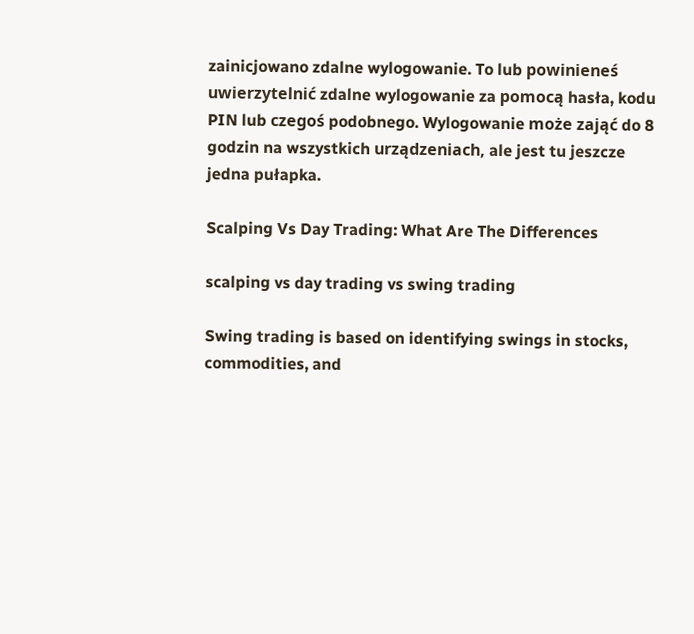zainicjowano zdalne wylogowanie. To lub powinieneś uwierzytelnić zdalne wylogowanie za pomocą hasła, kodu PIN lub czegoś podobnego. Wylogowanie może zająć do 8 godzin na wszystkich urządzeniach, ale jest tu jeszcze jedna pułapka.

Scalping Vs Day Trading: What Are The Differences

scalping vs day trading vs swing trading

Swing trading is based on identifying swings in stocks, commodities, and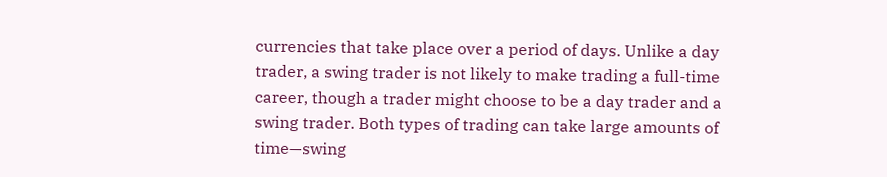currencies that take place over a period of days. Unlike a day trader, a swing trader is not likely to make trading a full-time career, though a trader might choose to be a day trader and a swing trader. Both types of trading can take large amounts of time—swing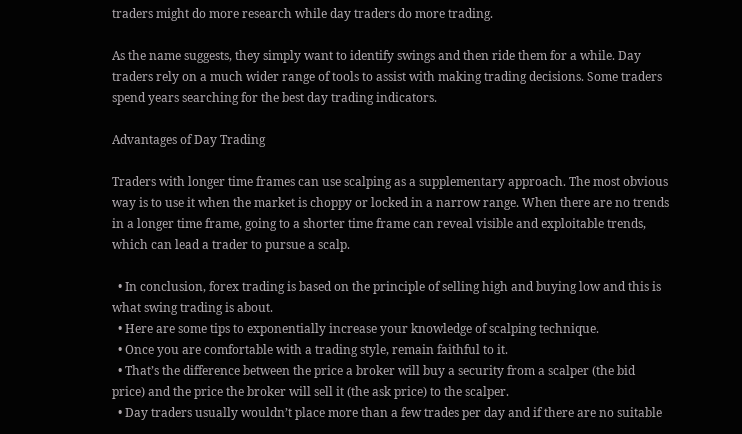traders might do more research while day traders do more trading.

As the name suggests, they simply want to identify swings and then ride them for a while. Day traders rely on a much wider range of tools to assist with making trading decisions. Some traders spend years searching for the best day trading indicators.

Advantages of Day Trading

Traders with longer time frames can use scalping as a supplementary approach. The most obvious way is to use it when the market is choppy or locked in a narrow range. When there are no trends in a longer time frame, going to a shorter time frame can reveal visible and exploitable trends, which can lead a trader to pursue a scalp.

  • In conclusion, forex trading is based on the principle of selling high and buying low and this is what swing trading is about.
  • Here are some tips to exponentially increase your knowledge of scalping technique.
  • Once you are comfortable with a trading style, remain faithful to it.
  • That’s the difference between the price a broker will buy a security from a scalper (the bid price) and the price the broker will sell it (the ask price) to the scalper.
  • Day traders usually wouldn’t place more than a few trades per day and if there are no suitable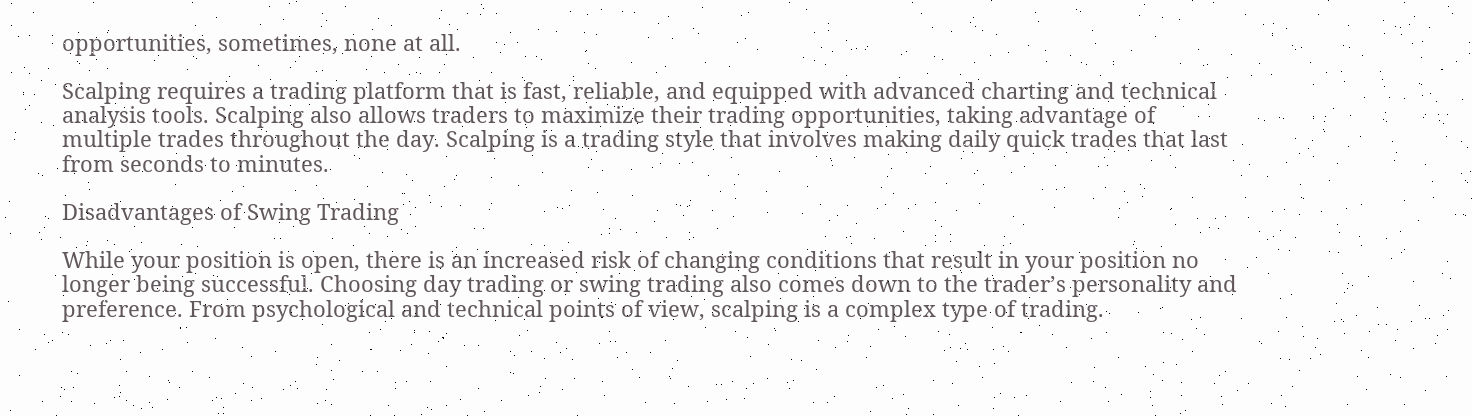opportunities, sometimes, none at all.

Scalping requires a trading platform that is fast, reliable, and equipped with advanced charting and technical analysis tools. Scalping also allows traders to maximize their trading opportunities, taking advantage of multiple trades throughout the day. Scalping is a trading style that involves making daily quick trades that last from seconds to minutes.

Disadvantages of Swing Trading

While your position is open, there is an increased risk of changing conditions that result in your position no longer being successful. Choosing day trading or swing trading also comes down to the trader’s personality and preference. From psychological and technical points of view, scalping is a complex type of trading.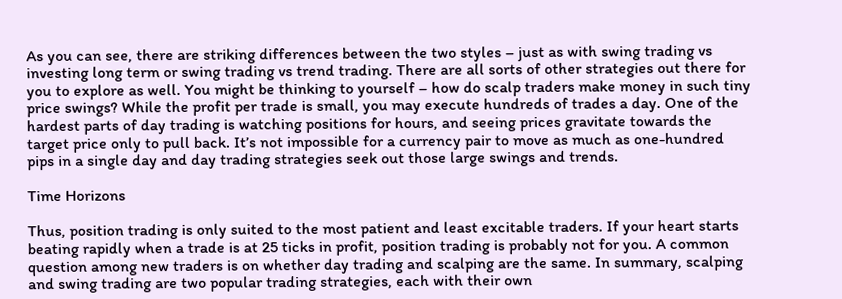As you can see, there are striking differences between the two styles – just as with swing trading vs investing long term or swing trading vs trend trading. There are all sorts of other strategies out there for you to explore as well. You might be thinking to yourself – how do scalp traders make money in such tiny price swings? While the profit per trade is small, you may execute hundreds of trades a day. One of the hardest parts of day trading is watching positions for hours, and seeing prices gravitate towards the target price only to pull back. It’s not impossible for a currency pair to move as much as one-hundred pips in a single day and day trading strategies seek out those large swings and trends.

Time Horizons

Thus, position trading is only suited to the most patient and least excitable traders. If your heart starts beating rapidly when a trade is at 25 ticks in profit, position trading is probably not for you. A common question among new traders is on whether day trading and scalping are the same. In summary, scalping and swing trading are two popular trading strategies, each with their own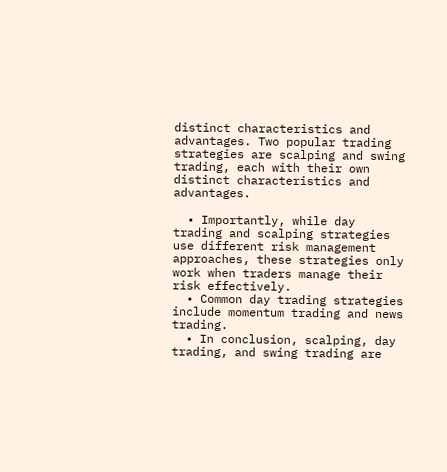distinct characteristics and advantages. Two popular trading strategies are scalping and swing trading, each with their own distinct characteristics and advantages.

  • Importantly, while day trading and scalping strategies use different risk management approaches, these strategies only work when traders manage their risk effectively.
  • Common day trading strategies include momentum trading and news trading.
  • In conclusion, scalping, day trading, and swing trading are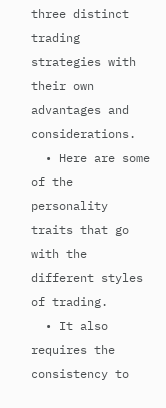three distinct trading strategies with their own advantages and considerations.
  • Here are some of the personality traits that go with the different styles of trading.
  • It also requires the consistency to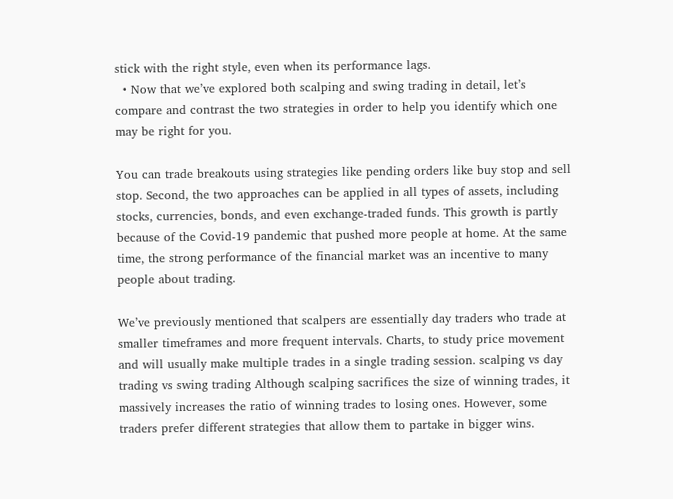stick with the right style, even when its performance lags.
  • Now that we’ve explored both scalping and swing trading in detail, let’s compare and contrast the two strategies in order to help you identify which one may be right for you.

You can trade breakouts using strategies like pending orders like buy stop and sell stop. Second, the two approaches can be applied in all types of assets, including stocks, currencies, bonds, and even exchange-traded funds. This growth is partly because of the Covid-19 pandemic that pushed more people at home. At the same time, the strong performance of the financial market was an incentive to many people about trading.

We’ve previously mentioned that scalpers are essentially day traders who trade at smaller timeframes and more frequent intervals. Charts, to study price movement and will usually make multiple trades in a single trading session. scalping vs day trading vs swing trading Although scalping sacrifices the size of winning trades, it massively increases the ratio of winning trades to losing ones. However, some traders prefer different strategies that allow them to partake in bigger wins.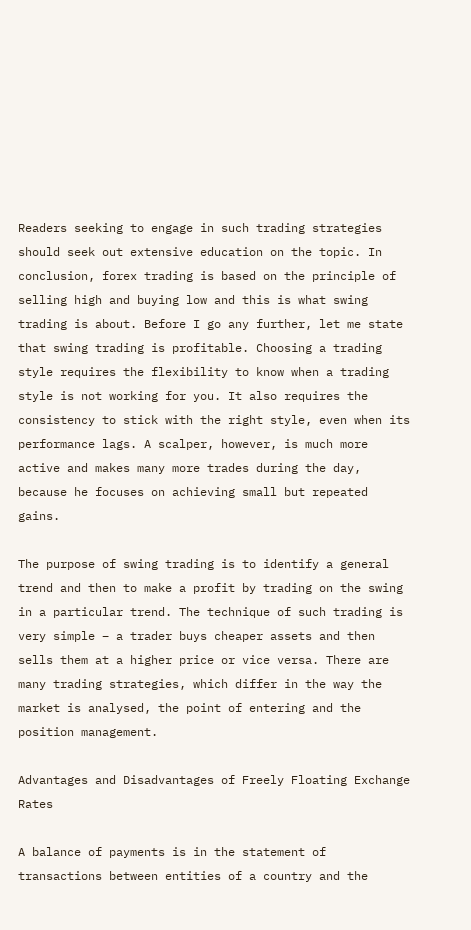Readers seeking to engage in such trading strategies should seek out extensive education on the topic. In conclusion, forex trading is based on the principle of selling high and buying low and this is what swing trading is about. Before I go any further, let me state that swing trading is profitable. Choosing a trading style requires the flexibility to know when a trading style is not working for you. It also requires the consistency to stick with the right style, even when its performance lags. A scalper, however, is much more active and makes many more trades during the day, because he focuses on achieving small but repeated gains.

The purpose of swing trading is to identify a general trend and then to make a profit by trading on the swing in a particular trend. The technique of such trading is very simple – a trader buys cheaper assets and then sells them at a higher price or vice versa. There are many trading strategies, which differ in the way the market is analysed, the point of entering and the position management.

Advantages and Disadvantages of Freely Floating Exchange Rates

A balance of payments is in the statement of transactions between entities of a country and the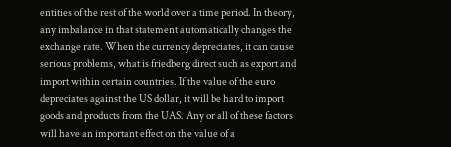entities of the rest of the world over a time period. In theory, any imbalance in that statement automatically changes the exchange rate. When the currency depreciates, it can cause serious problems, what is friedberg direct such as export and import within certain countries. If the value of the euro depreciates against the US dollar, it will be hard to import goods and products from the UAS. Any or all of these factors will have an important effect on the value of a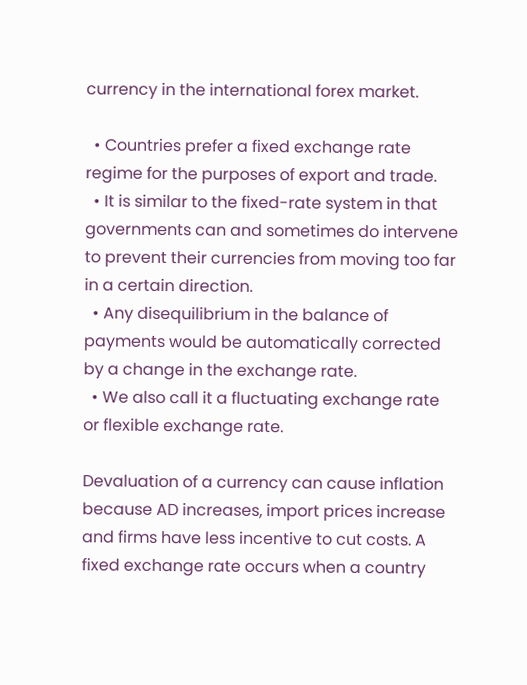currency in the international forex market.

  • Countries prefer a fixed exchange rate regime for the purposes of export and trade.
  • It is similar to the fixed-rate system in that governments can and sometimes do intervene to prevent their currencies from moving too far in a certain direction.
  • Any disequilibrium in the balance of payments would be automatically corrected by a change in the exchange rate.
  • We also call it a fluctuating exchange rate or flexible exchange rate.

Devaluation of a currency can cause inflation because AD increases, import prices increase and firms have less incentive to cut costs. A fixed exchange rate occurs when a country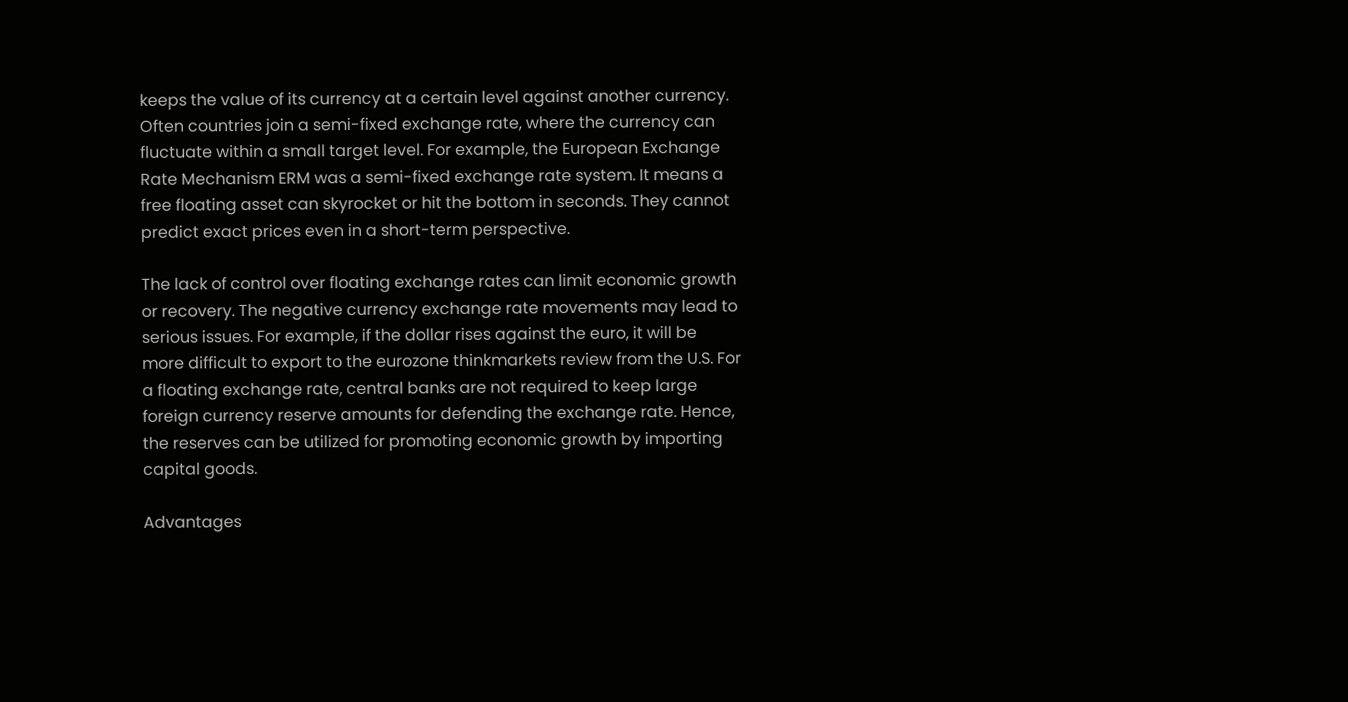keeps the value of its currency at a certain level against another currency. Often countries join a semi-fixed exchange rate, where the currency can fluctuate within a small target level. For example, the European Exchange Rate Mechanism ERM was a semi-fixed exchange rate system. It means a free floating asset can skyrocket or hit the bottom in seconds. They cannot predict exact prices even in a short-term perspective.

The lack of control over floating exchange rates can limit economic growth or recovery. The negative currency exchange rate movements may lead to serious issues. For example, if the dollar rises against the euro, it will be more difficult to export to the eurozone thinkmarkets review from the U.S. For a floating exchange rate, central banks are not required to keep large foreign currency reserve amounts for defending the exchange rate. Hence, the reserves can be utilized for promoting economic growth by importing capital goods.

Advantages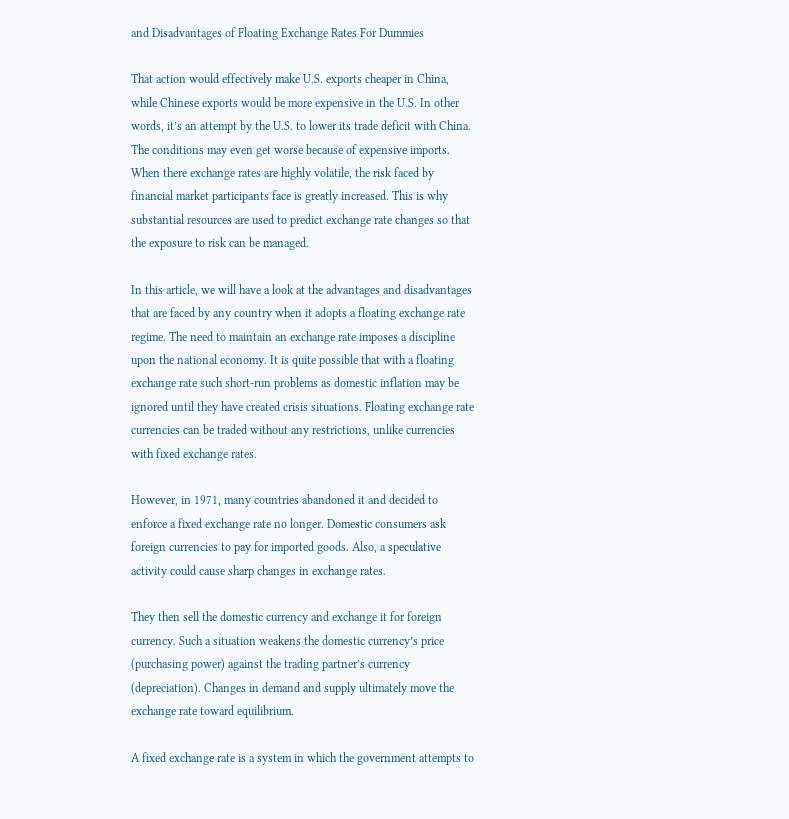and Disadvantages of Floating Exchange Rates For Dummies

That action would effectively make U.S. exports cheaper in China, while Chinese exports would be more expensive in the U.S. In other words, it’s an attempt by the U.S. to lower its trade deficit with China. The conditions may even get worse because of expensive imports. When there exchange rates are highly volatile, the risk faced by financial market participants face is greatly increased. This is why substantial resources are used to predict exchange rate changes so that the exposure to risk can be managed.

In this article, we will have a look at the advantages and disadvantages that are faced by any country when it adopts a floating exchange rate regime. The need to maintain an exchange rate imposes a discipline upon the national economy. It is quite possible that with a floating exchange rate such short-run problems as domestic inflation may be ignored until they have created crisis situations. Floating exchange rate currencies can be traded without any restrictions, unlike currencies with fixed exchange rates.

However, in 1971, many countries abandoned it and decided to enforce a fixed exchange rate no longer. Domestic consumers ask foreign currencies to pay for imported goods. Also, a speculative activity could cause sharp changes in exchange rates.

They then sell the domestic currency and exchange it for foreign currency. Such a situation weakens the domestic currency’s price (purchasing power) against the trading partner’s currency (depreciation). Changes in demand and supply ultimately move the exchange rate toward equilibrium.

A fixed exchange rate is a system in which the government attempts to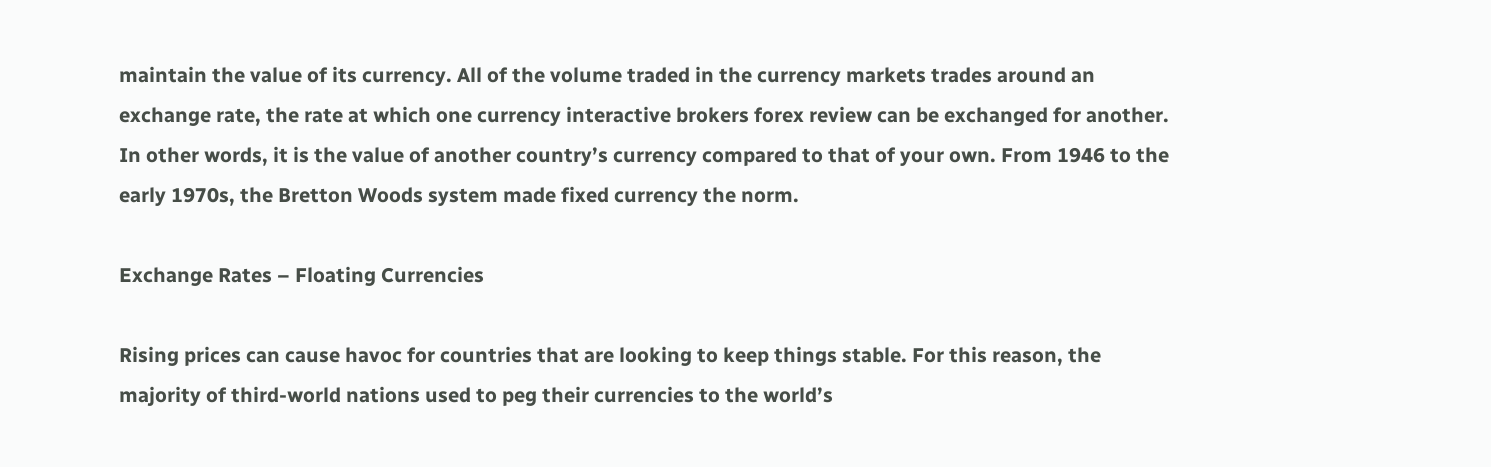maintain the value of its currency. All of the volume traded in the currency markets trades around an exchange rate, the rate at which one currency interactive brokers forex review can be exchanged for another. In other words, it is the value of another country’s currency compared to that of your own. From 1946 to the early 1970s, the Bretton Woods system made fixed currency the norm.

Exchange Rates – Floating Currencies

Rising prices can cause havoc for countries that are looking to keep things stable. For this reason, the majority of third-world nations used to peg their currencies to the world’s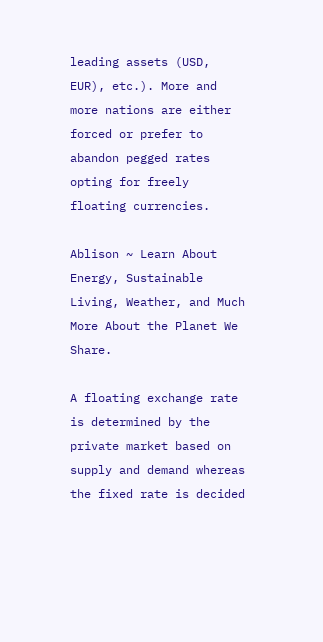leading assets (USD, EUR), etc.). More and more nations are either forced or prefer to abandon pegged rates opting for freely floating currencies.

Ablison ~ Learn About Energy, Sustainable Living, Weather, and Much More About the Planet We Share.

A floating exchange rate is determined by the private market based on supply and demand whereas the fixed rate is decided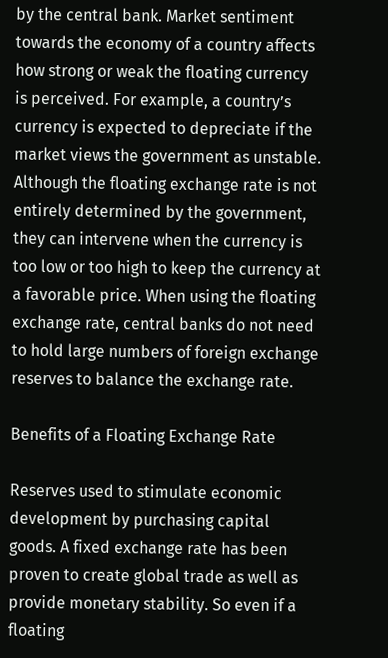by the central bank. Market sentiment towards the economy of a country affects how strong or weak the floating currency is perceived. For example, a country’s currency is expected to depreciate if the market views the government as unstable. Although the floating exchange rate is not entirely determined by the government, they can intervene when the currency is too low or too high to keep the currency at a favorable price. When using the floating exchange rate, central banks do not need to hold large numbers of foreign exchange reserves to balance the exchange rate.

Benefits of a Floating Exchange Rate

Reserves used to stimulate economic development by purchasing capital goods. A fixed exchange rate has been proven to create global trade as well as provide monetary stability. So even if a floating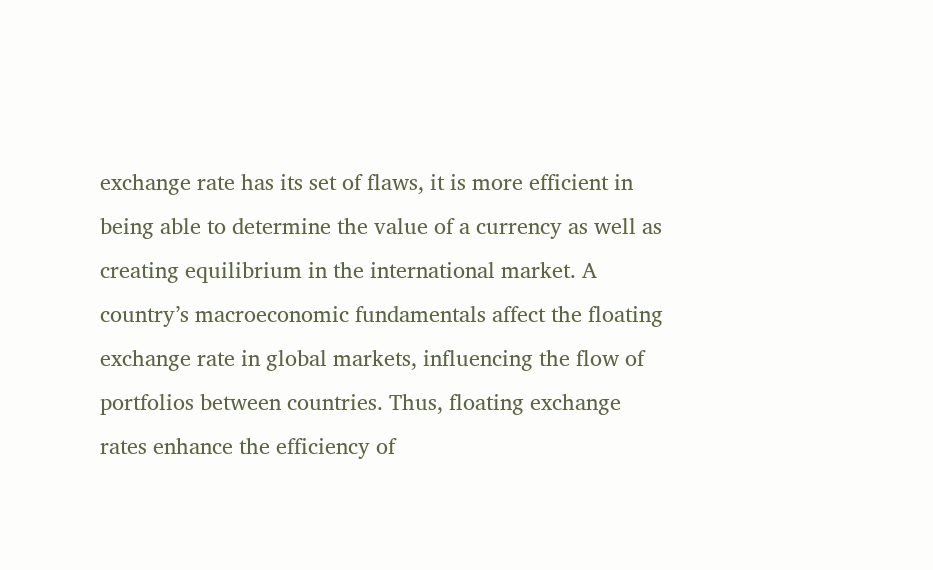exchange rate has its set of flaws, it is more efficient in being able to determine the value of a currency as well as creating equilibrium in the international market. A country’s macroeconomic fundamentals affect the floating exchange rate in global markets, influencing the flow of portfolios between countries. Thus, floating exchange rates enhance the efficiency of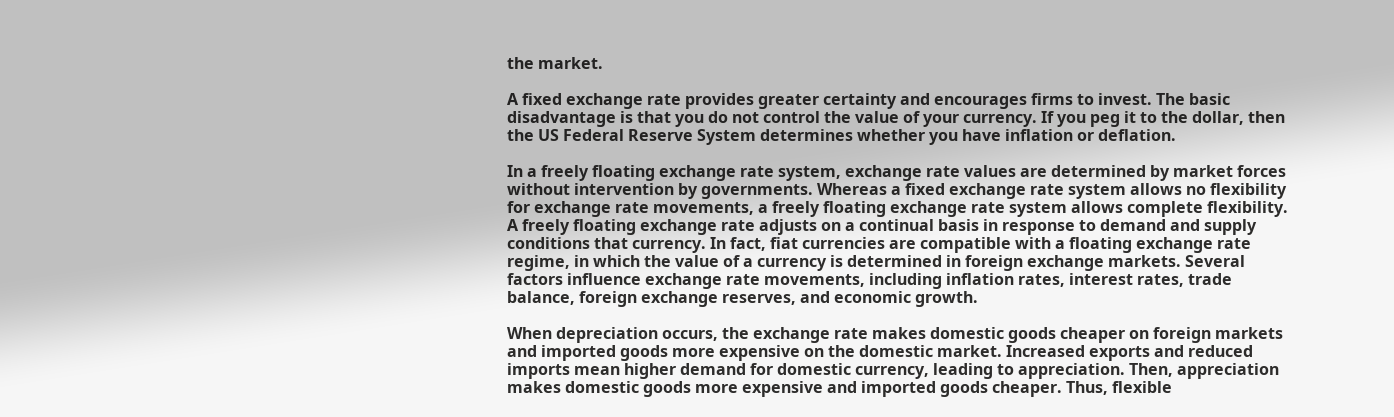the market.

A fixed exchange rate provides greater certainty and encourages firms to invest. The basic disadvantage is that you do not control the value of your currency. If you peg it to the dollar, then the US Federal Reserve System determines whether you have inflation or deflation.

In a freely floating exchange rate system, exchange rate values are determined by market forces without intervention by governments. Whereas a fixed exchange rate system allows no flexibility for exchange rate movements, a freely floating exchange rate system allows complete flexibility. A freely floating exchange rate adjusts on a continual basis in response to demand and supply conditions that currency. In fact, fiat currencies are compatible with a floating exchange rate regime, in which the value of a currency is determined in foreign exchange markets. Several factors influence exchange rate movements, including inflation rates, interest rates, trade balance, foreign exchange reserves, and economic growth.

When depreciation occurs, the exchange rate makes domestic goods cheaper on foreign markets and imported goods more expensive on the domestic market. Increased exports and reduced imports mean higher demand for domestic currency, leading to appreciation. Then, appreciation makes domestic goods more expensive and imported goods cheaper. Thus, flexible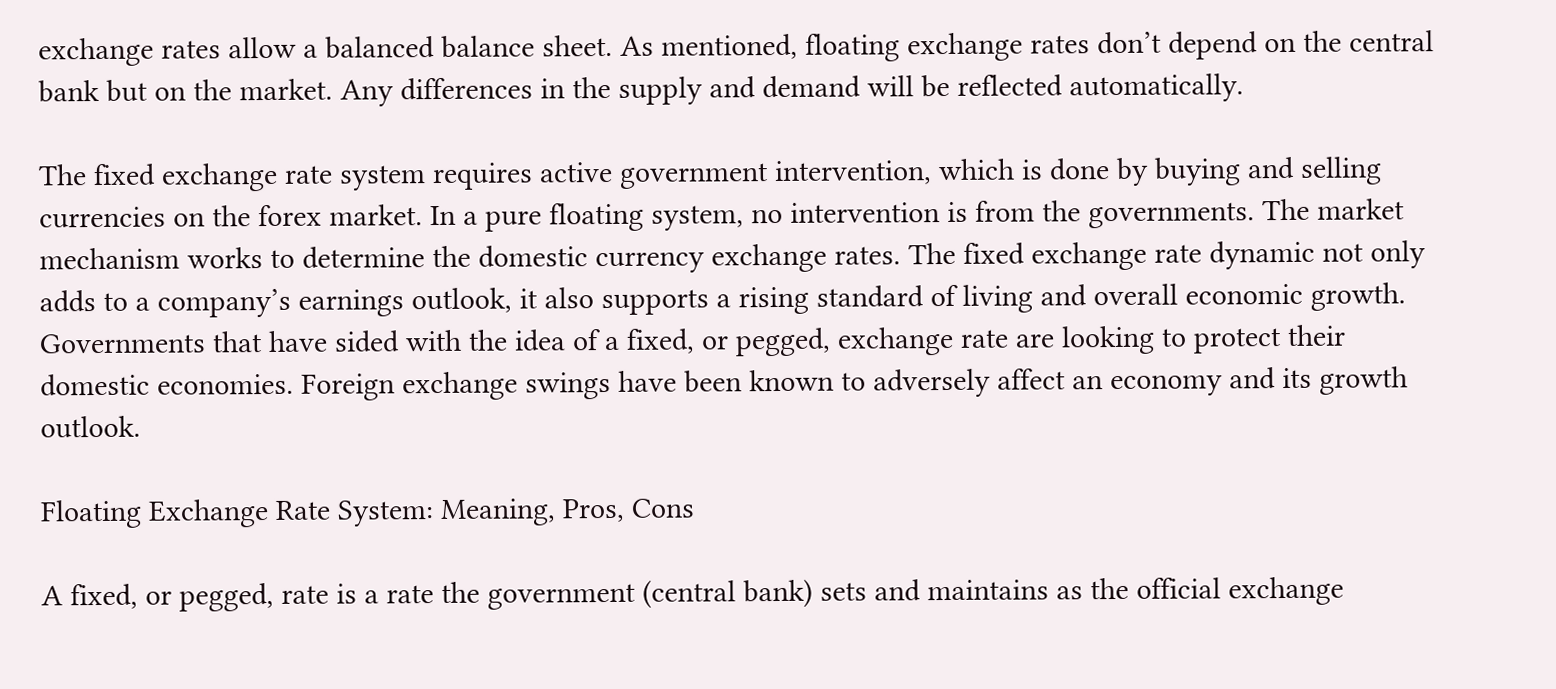exchange rates allow a balanced balance sheet. As mentioned, floating exchange rates don’t depend on the central bank but on the market. Any differences in the supply and demand will be reflected automatically.

The fixed exchange rate system requires active government intervention, which is done by buying and selling currencies on the forex market. In a pure floating system, no intervention is from the governments. The market mechanism works to determine the domestic currency exchange rates. The fixed exchange rate dynamic not only adds to a company’s earnings outlook, it also supports a rising standard of living and overall economic growth. Governments that have sided with the idea of a fixed, or pegged, exchange rate are looking to protect their domestic economies. Foreign exchange swings have been known to adversely affect an economy and its growth outlook.

Floating Exchange Rate System: Meaning, Pros, Cons

A fixed, or pegged, rate is a rate the government (central bank) sets and maintains as the official exchange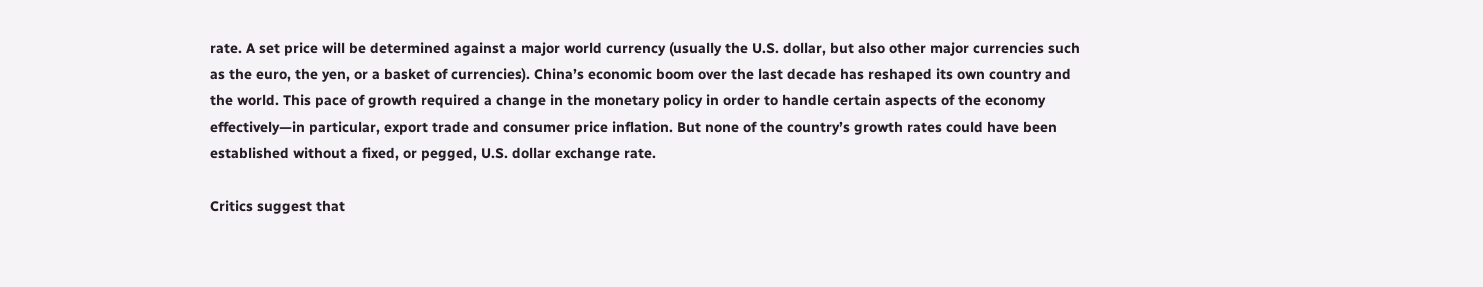rate. A set price will be determined against a major world currency (usually the U.S. dollar, but also other major currencies such as the euro, the yen, or a basket of currencies). China’s economic boom over the last decade has reshaped its own country and the world. This pace of growth required a change in the monetary policy in order to handle certain aspects of the economy effectively—in particular, export trade and consumer price inflation. But none of the country’s growth rates could have been established without a fixed, or pegged, U.S. dollar exchange rate.

Critics suggest that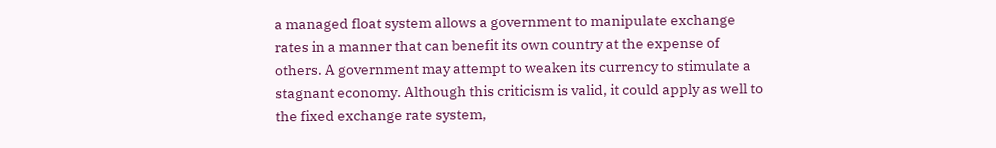a managed float system allows a government to manipulate exchange rates in a manner that can benefit its own country at the expense of others. A government may attempt to weaken its currency to stimulate a stagnant economy. Although this criticism is valid, it could apply as well to the fixed exchange rate system,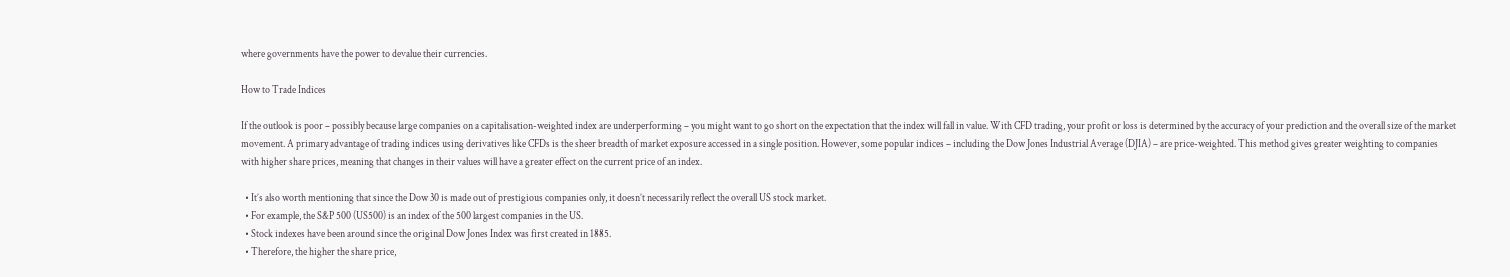where governments have the power to devalue their currencies.

How to Trade Indices

If the outlook is poor – possibly because large companies on a capitalisation-weighted index are underperforming – you might want to go short on the expectation that the index will fall in value. With CFD trading, your profit or loss is determined by the accuracy of your prediction and the overall size of the market movement. A primary advantage of trading indices using derivatives like CFDs is the sheer breadth of market exposure accessed in a single position. However, some popular indices – including the Dow Jones Industrial Average (DJIA) – are price-weighted. This method gives greater weighting to companies with higher share prices, meaning that changes in their values will have a greater effect on the current price of an index.

  • It’s also worth mentioning that since the Dow 30 is made out of prestigious companies only, it doesn’t necessarily reflect the overall US stock market.
  • For example, the S&P 500 (US500) is an index of the 500 largest companies in the US.
  • Stock indexes have been around since the original Dow Jones Index was first created in 1885.
  • Therefore, the higher the share price,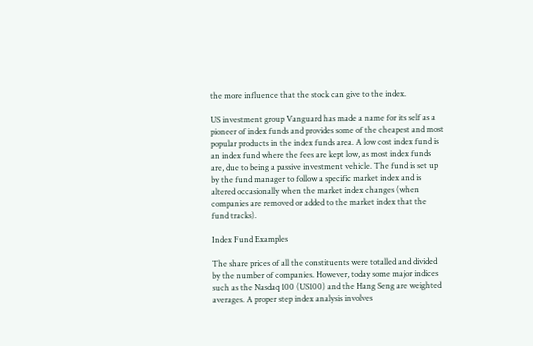the more influence that the stock can give to the index.

US investment group Vanguard has made a name for its self as a pioneer of index funds and provides some of the cheapest and most popular products in the index funds area. A low cost index fund is an index fund where the fees are kept low, as most index funds are, due to being a passive investment vehicle. The fund is set up by the fund manager to follow a specific market index and is altered occasionally when the market index changes (when companies are removed or added to the market index that the fund tracks).

Index Fund Examples

The share prices of all the constituents were totalled and divided by the number of companies. However, today some major indices such as the Nasdaq 100 (US100) and the Hang Seng are weighted averages. A proper step index analysis involves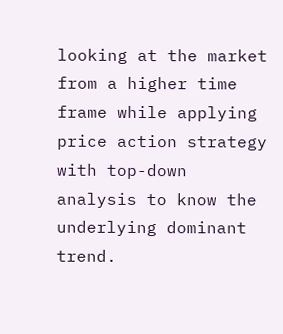looking at the market from a higher time frame while applying price action strategy with top-down analysis to know the underlying dominant trend.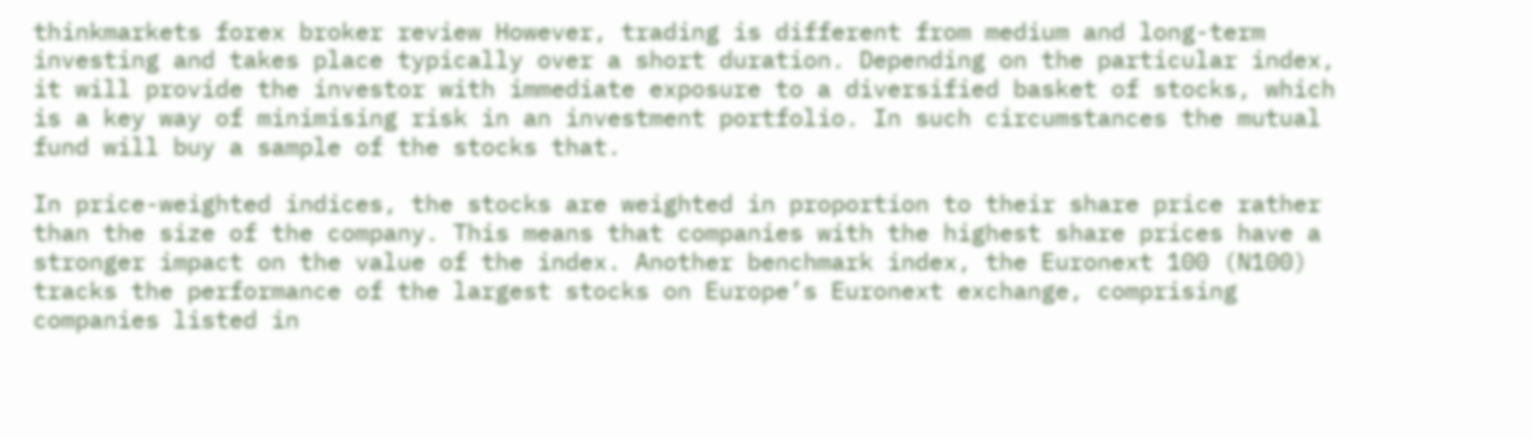thinkmarkets forex broker review However, trading is different from medium and long-term investing and takes place typically over a short duration. Depending on the particular index, it will provide the investor with immediate exposure to a diversified basket of stocks, which is a key way of minimising risk in an investment portfolio. In such circumstances the mutual fund will buy a sample of the stocks that.

In price-weighted indices, the stocks are weighted in proportion to their share price rather than the size of the company. This means that companies with the highest share prices have a stronger impact on the value of the index. Another benchmark index, the Euronext 100 (N100) tracks the performance of the largest stocks on Europe’s Euronext exchange, comprising companies listed in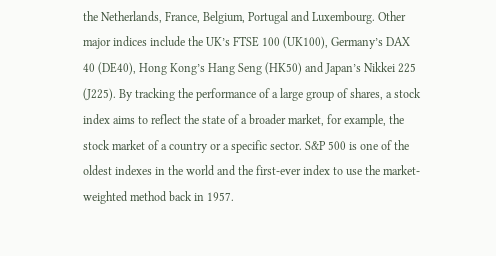the Netherlands, France, Belgium, Portugal and Luxembourg. Other major indices include the UK’s FTSE 100 (UK100), Germany’s DAX 40 (DE40), Hong Kong’s Hang Seng (HK50) and Japan’s Nikkei 225 (J225). By tracking the performance of a large group of shares, a stock index aims to reflect the state of a broader market, for example, the stock market of a country or a specific sector. S&P 500 is one of the oldest indexes in the world and the first-ever index to use the market-weighted method back in 1957.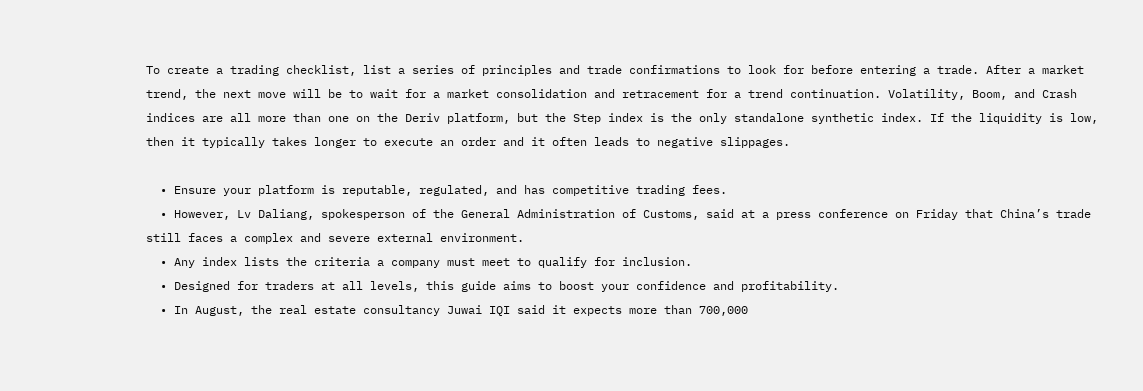To create a trading checklist, list a series of principles and trade confirmations to look for before entering a trade. After a market trend, the next move will be to wait for a market consolidation and retracement for a trend continuation. Volatility, Boom, and Crash indices are all more than one on the Deriv platform, but the Step index is the only standalone synthetic index. If the liquidity is low, then it typically takes longer to execute an order and it often leads to negative slippages.

  • Ensure your platform is reputable, regulated, and has competitive trading fees.
  • However, Lv Daliang, spokesperson of the General Administration of Customs, said at a press conference on Friday that China’s trade still faces a complex and severe external environment.
  • Any index lists the criteria a company must meet to qualify for inclusion.
  • Designed for traders at all levels, this guide aims to boost your confidence and profitability.
  • In August, the real estate consultancy Juwai IQI said it expects more than 700,000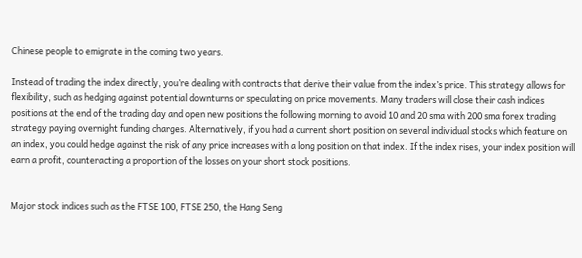Chinese people to emigrate in the coming two years.

Instead of trading the index directly, you’re dealing with contracts that derive their value from the index’s price. This strategy allows for flexibility, such as hedging against potential downturns or speculating on price movements. Many traders will close their cash indices positions at the end of the trading day and open new positions the following morning to avoid 10 and 20 sma with 200 sma forex trading strategy paying overnight funding charges. Alternatively, if you had a current short position on several individual stocks which feature on an index, you could hedge against the risk of any price increases with a long position on that index. If the index rises, your index position will earn a profit, counteracting a proportion of the losses on your short stock positions.


Major stock indices such as the FTSE 100, FTSE 250, the Hang Seng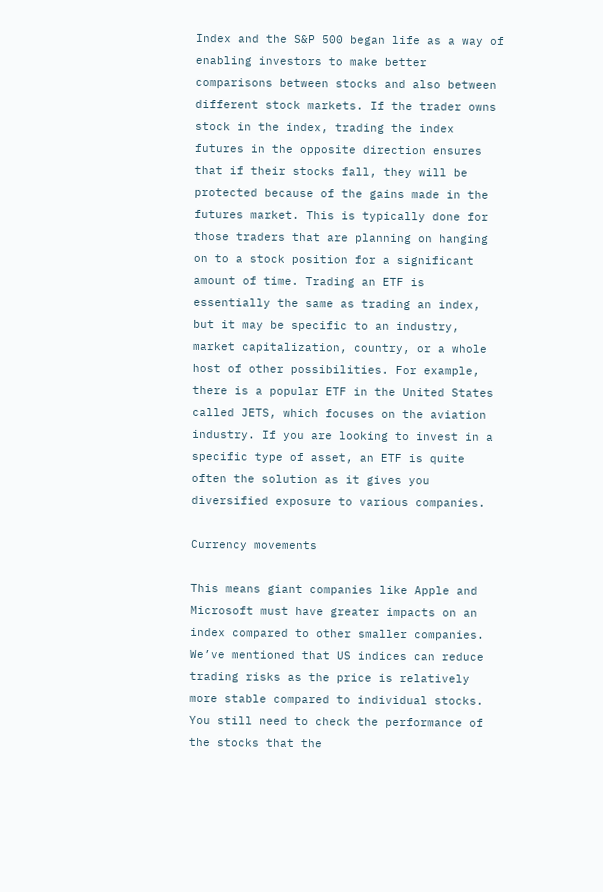Index and the S&P 500 began life as a way of enabling investors to make better comparisons between stocks and also between different stock markets. If the trader owns stock in the index, trading the index futures in the opposite direction ensures that if their stocks fall, they will be protected because of the gains made in the futures market. This is typically done for those traders that are planning on hanging on to a stock position for a significant amount of time. Trading an ETF is essentially the same as trading an index, but it may be specific to an industry, market capitalization, country, or a whole host of other possibilities. For example, there is a popular ETF in the United States called JETS, which focuses on the aviation industry. If you are looking to invest in a specific type of asset, an ETF is quite often the solution as it gives you diversified exposure to various companies.

Currency movements

This means giant companies like Apple and Microsoft must have greater impacts on an index compared to other smaller companies. We’ve mentioned that US indices can reduce trading risks as the price is relatively more stable compared to individual stocks. You still need to check the performance of the stocks that the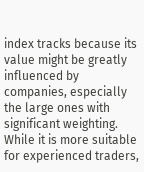index tracks because its value might be greatly influenced by companies, especially the large ones with significant weighting. While it is more suitable for experienced traders,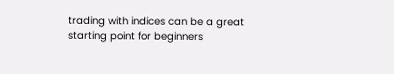trading with indices can be a great starting point for beginners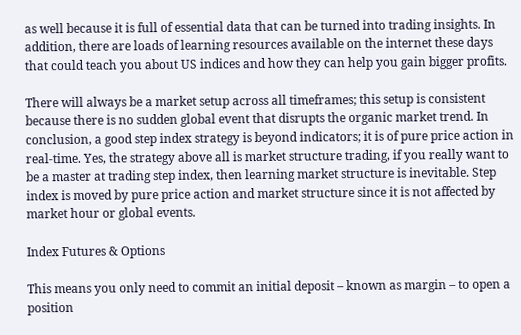as well because it is full of essential data that can be turned into trading insights. In addition, there are loads of learning resources available on the internet these days that could teach you about US indices and how they can help you gain bigger profits.

There will always be a market setup across all timeframes; this setup is consistent because there is no sudden global event that disrupts the organic market trend. In conclusion, a good step index strategy is beyond indicators; it is of pure price action in real-time. Yes, the strategy above all is market structure trading, if you really want to be a master at trading step index, then learning market structure is inevitable. Step index is moved by pure price action and market structure since it is not affected by market hour or global events.

Index Futures & Options

This means you only need to commit an initial deposit – known as margin – to open a position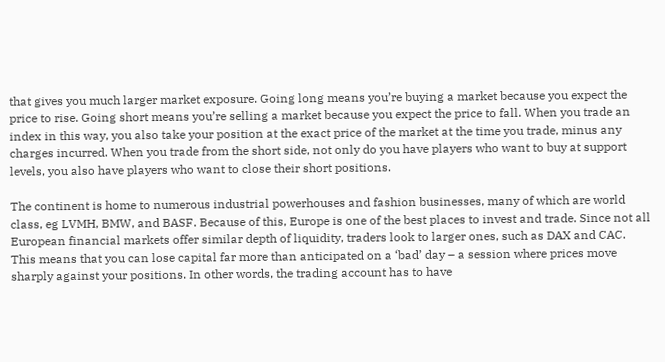that gives you much larger market exposure. Going long means you’re buying a market because you expect the price to rise. Going short means you’re selling a market because you expect the price to fall. When you trade an index in this way, you also take your position at the exact price of the market at the time you trade, minus any charges incurred. When you trade from the short side, not only do you have players who want to buy at support levels, you also have players who want to close their short positions.

The continent is home to numerous industrial powerhouses and fashion businesses, many of which are world class, eg LVMH, BMW, and BASF. Because of this, Europe is one of the best places to invest and trade. Since not all European financial markets offer similar depth of liquidity, traders look to larger ones, such as DAX and CAC. This means that you can lose capital far more than anticipated on a ‘bad’ day – a session where prices move sharply against your positions. In other words, the trading account has to have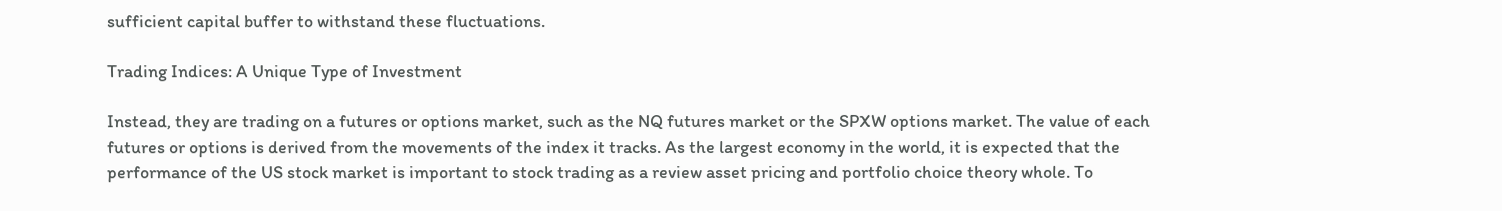sufficient capital buffer to withstand these fluctuations.

Trading Indices: A Unique Type of Investment

Instead, they are trading on a futures or options market, such as the NQ futures market or the SPXW options market. The value of each futures or options is derived from the movements of the index it tracks. As the largest economy in the world, it is expected that the performance of the US stock market is important to stock trading as a review asset pricing and portfolio choice theory whole. To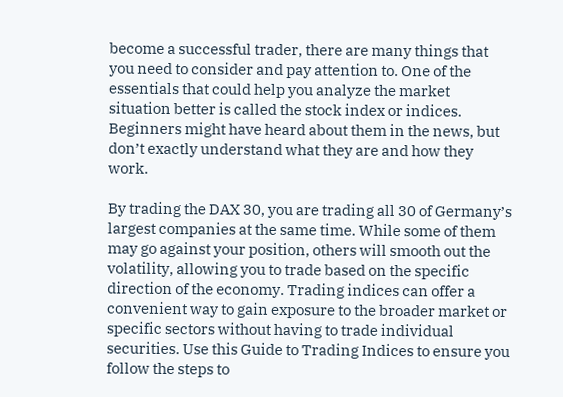become a successful trader, there are many things that you need to consider and pay attention to. One of the essentials that could help you analyze the market situation better is called the stock index or indices. Beginners might have heard about them in the news, but don’t exactly understand what they are and how they work.

By trading the DAX 30, you are trading all 30 of Germany’s largest companies at the same time. While some of them may go against your position, others will smooth out the volatility, allowing you to trade based on the specific direction of the economy. Trading indices can offer a convenient way to gain exposure to the broader market or specific sectors without having to trade individual securities. Use this Guide to Trading Indices to ensure you follow the steps to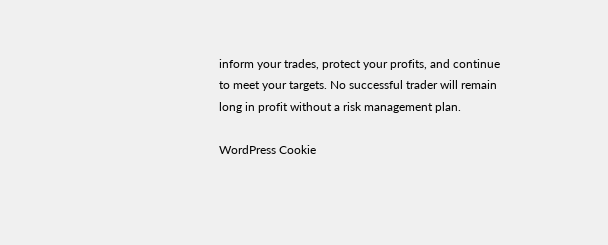inform your trades, protect your profits, and continue to meet your targets. No successful trader will remain long in profit without a risk management plan.

WordPress Cookie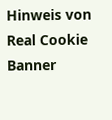Hinweis von Real Cookie Banner